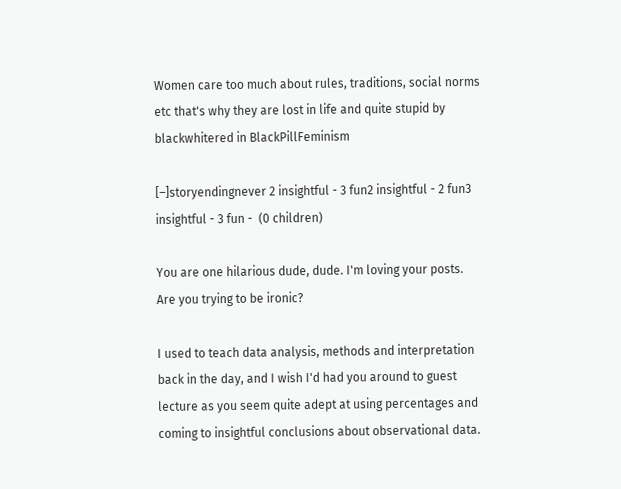Women care too much about rules, traditions, social norms etc that's why they are lost in life and quite stupid by blackwhitered in BlackPillFeminism

[–]storyendingnever 2 insightful - 3 fun2 insightful - 2 fun3 insightful - 3 fun -  (0 children)

You are one hilarious dude, dude. I'm loving your posts. Are you trying to be ironic?

I used to teach data analysis, methods and interpretation back in the day, and I wish I'd had you around to guest lecture as you seem quite adept at using percentages and coming to insightful conclusions about observational data.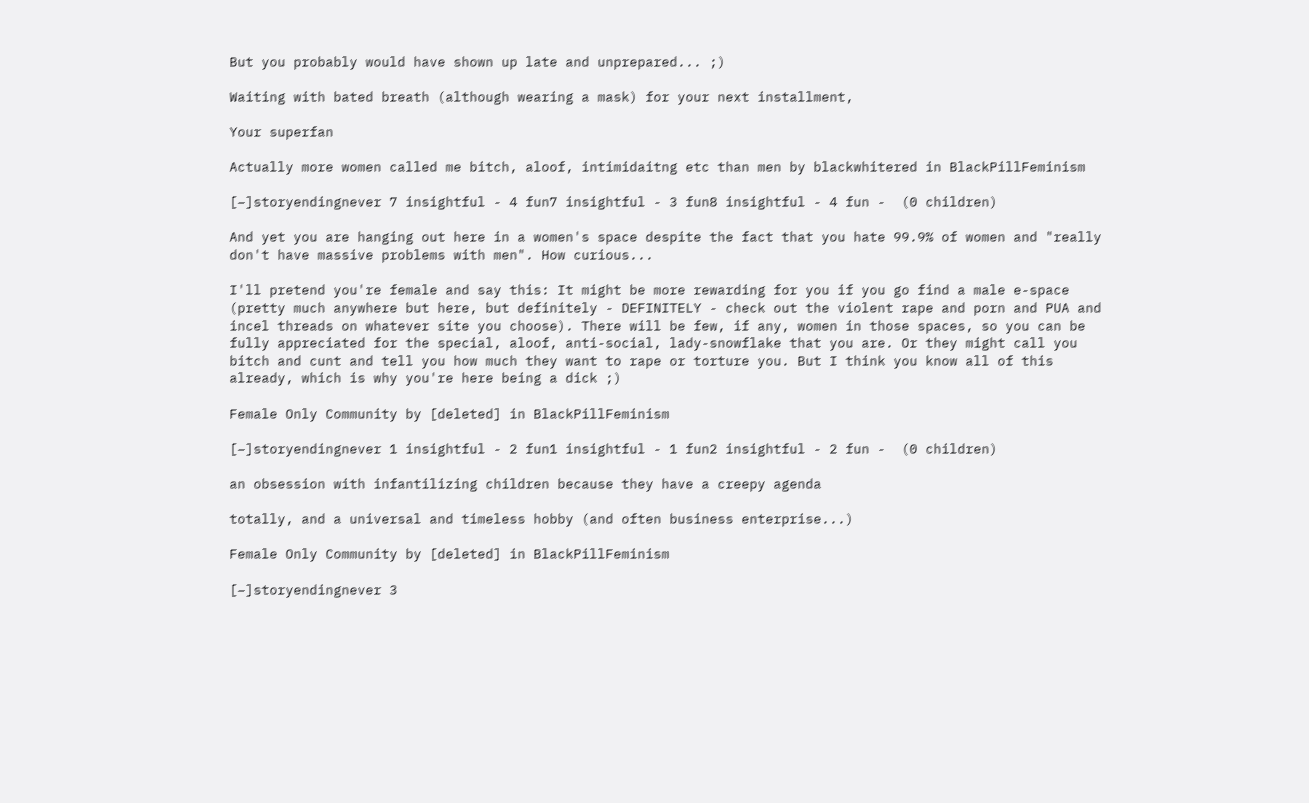But you probably would have shown up late and unprepared... ;)

Waiting with bated breath (although wearing a mask) for your next installment,

Your superfan

Actually more women called me bitch, aloof, intimidaitng etc than men by blackwhitered in BlackPillFeminism

[–]storyendingnever 7 insightful - 4 fun7 insightful - 3 fun8 insightful - 4 fun -  (0 children)

And yet you are hanging out here in a women's space despite the fact that you hate 99.9% of women and "really don't have massive problems with men". How curious...

I'll pretend you're female and say this: It might be more rewarding for you if you go find a male e-space (pretty much anywhere but here, but definitely - DEFINITELY - check out the violent rape and porn and PUA and incel threads on whatever site you choose). There will be few, if any, women in those spaces, so you can be fully appreciated for the special, aloof, anti-social, lady-snowflake that you are. Or they might call you bitch and cunt and tell you how much they want to rape or torture you. But I think you know all of this already, which is why you're here being a dick ;)

Female Only Community by [deleted] in BlackPillFeminism

[–]storyendingnever 1 insightful - 2 fun1 insightful - 1 fun2 insightful - 2 fun -  (0 children)

an obsession with infantilizing children because they have a creepy agenda

totally, and a universal and timeless hobby (and often business enterprise...)

Female Only Community by [deleted] in BlackPillFeminism

[–]storyendingnever 3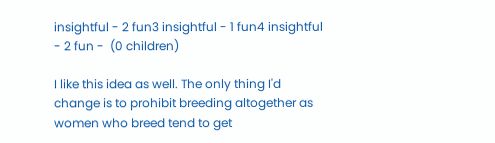insightful - 2 fun3 insightful - 1 fun4 insightful - 2 fun -  (0 children)

I like this idea as well. The only thing I'd change is to prohibit breeding altogether as women who breed tend to get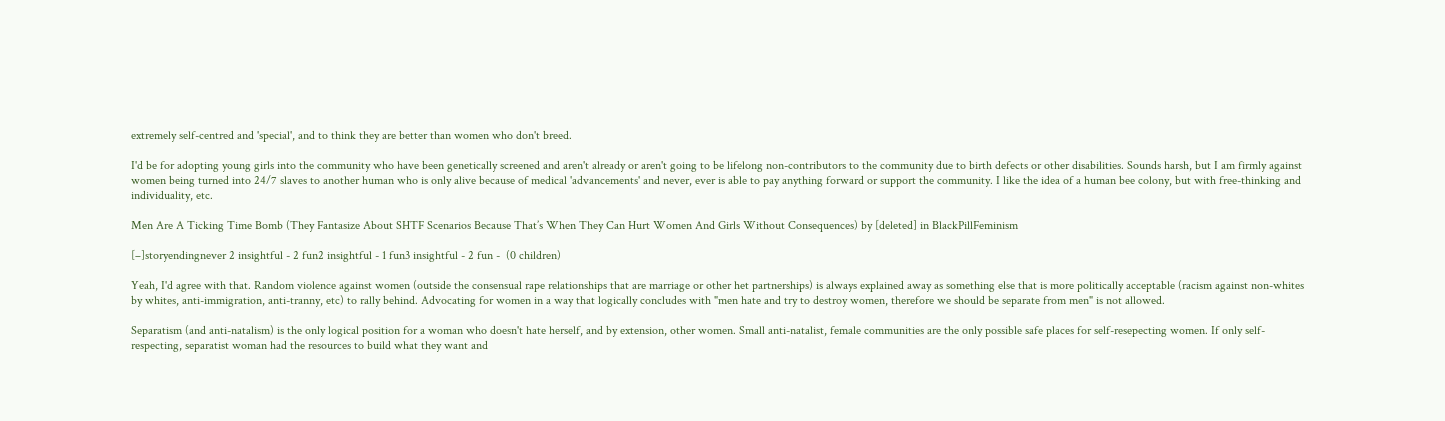extremely self-centred and 'special', and to think they are better than women who don't breed.

I'd be for adopting young girls into the community who have been genetically screened and aren't already or aren't going to be lifelong non-contributors to the community due to birth defects or other disabilities. Sounds harsh, but I am firmly against women being turned into 24/7 slaves to another human who is only alive because of medical 'advancements' and never, ever is able to pay anything forward or support the community. I like the idea of a human bee colony, but with free-thinking and individuality, etc.

Men Are A Ticking Time Bomb (They Fantasize About SHTF Scenarios Because That’s When They Can Hurt Women And Girls Without Consequences) by [deleted] in BlackPillFeminism

[–]storyendingnever 2 insightful - 2 fun2 insightful - 1 fun3 insightful - 2 fun -  (0 children)

Yeah, I'd agree with that. Random violence against women (outside the consensual rape relationships that are marriage or other het partnerships) is always explained away as something else that is more politically acceptable (racism against non-whites by whites, anti-immigration, anti-tranny, etc) to rally behind. Advocating for women in a way that logically concludes with "men hate and try to destroy women, therefore we should be separate from men" is not allowed.

Separatism (and anti-natalism) is the only logical position for a woman who doesn't hate herself, and by extension, other women. Small anti-natalist, female communities are the only possible safe places for self-resepecting women. If only self-respecting, separatist woman had the resources to build what they want and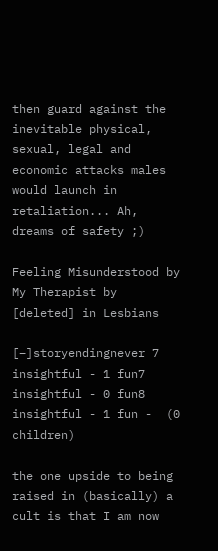then guard against the inevitable physical, sexual, legal and economic attacks males would launch in retaliation... Ah, dreams of safety ;)

Feeling Misunderstood by My Therapist by [deleted] in Lesbians

[–]storyendingnever 7 insightful - 1 fun7 insightful - 0 fun8 insightful - 1 fun -  (0 children)

the one upside to being raised in (basically) a cult is that I am now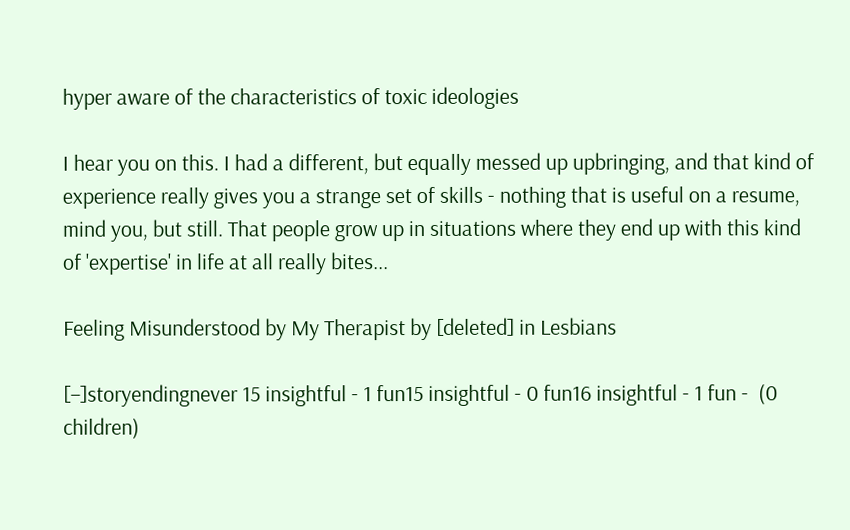hyper aware of the characteristics of toxic ideologies

I hear you on this. I had a different, but equally messed up upbringing, and that kind of experience really gives you a strange set of skills - nothing that is useful on a resume, mind you, but still. That people grow up in situations where they end up with this kind of 'expertise' in life at all really bites...

Feeling Misunderstood by My Therapist by [deleted] in Lesbians

[–]storyendingnever 15 insightful - 1 fun15 insightful - 0 fun16 insightful - 1 fun -  (0 children)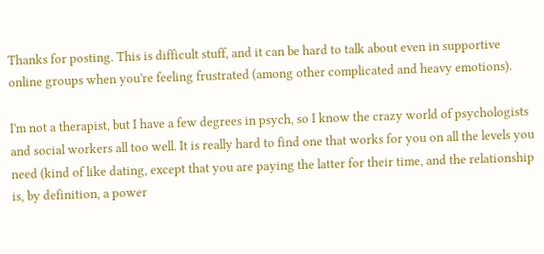Thanks for posting. This is difficult stuff, and it can be hard to talk about even in supportive online groups when you're feeling frustrated (among other complicated and heavy emotions).

I'm not a therapist, but I have a few degrees in psych, so I know the crazy world of psychologists and social workers all too well. It is really hard to find one that works for you on all the levels you need (kind of like dating, except that you are paying the latter for their time, and the relationship is, by definition, a power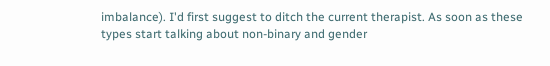imbalance). I'd first suggest to ditch the current therapist. As soon as these types start talking about non-binary and gender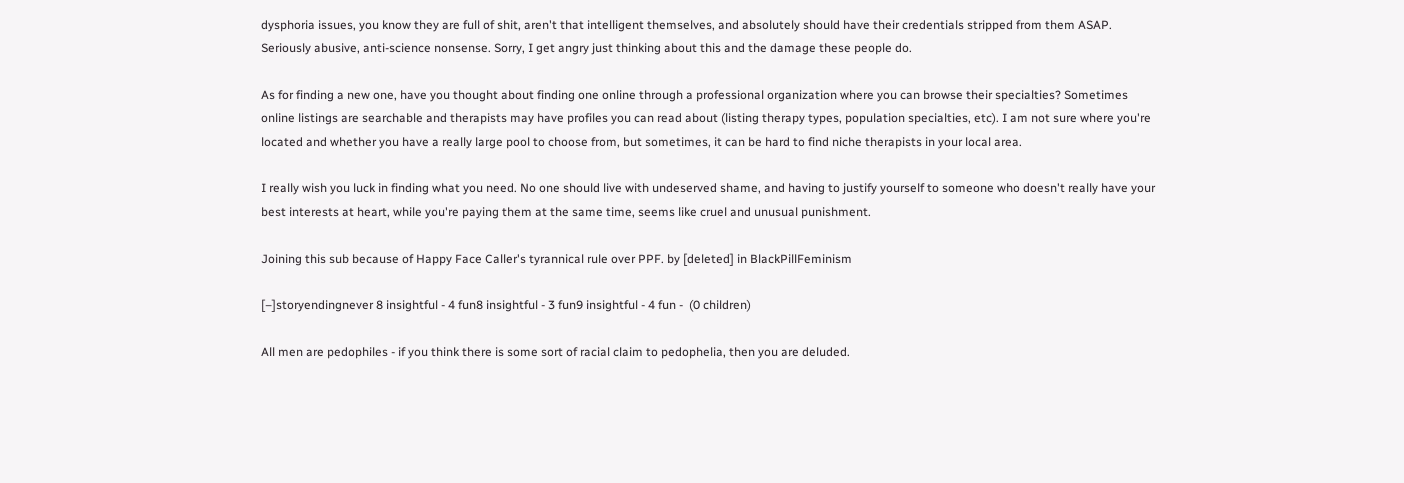dysphoria issues, you know they are full of shit, aren't that intelligent themselves, and absolutely should have their credentials stripped from them ASAP. Seriously abusive, anti-science nonsense. Sorry, I get angry just thinking about this and the damage these people do.

As for finding a new one, have you thought about finding one online through a professional organization where you can browse their specialties? Sometimes online listings are searchable and therapists may have profiles you can read about (listing therapy types, population specialties, etc). I am not sure where you're located and whether you have a really large pool to choose from, but sometimes, it can be hard to find niche therapists in your local area.

I really wish you luck in finding what you need. No one should live with undeserved shame, and having to justify yourself to someone who doesn't really have your best interests at heart, while you're paying them at the same time, seems like cruel and unusual punishment.

Joining this sub because of Happy Face Caller's tyrannical rule over PPF. by [deleted] in BlackPillFeminism

[–]storyendingnever 8 insightful - 4 fun8 insightful - 3 fun9 insightful - 4 fun -  (0 children)

All men are pedophiles - if you think there is some sort of racial claim to pedophelia, then you are deluded.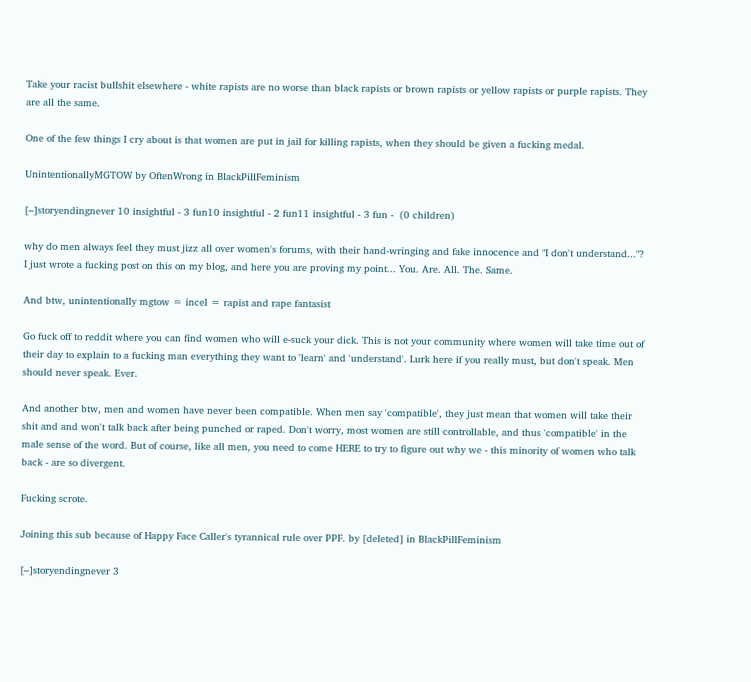Take your racist bullshit elsewhere - white rapists are no worse than black rapists or brown rapists or yellow rapists or purple rapists. They are all the same.

One of the few things I cry about is that women are put in jail for killing rapists, when they should be given a fucking medal.

UnintentionallyMGTOW by OftenWrong in BlackPillFeminism

[–]storyendingnever 10 insightful - 3 fun10 insightful - 2 fun11 insightful - 3 fun -  (0 children)

why do men always feel they must jizz all over women's forums, with their hand-wringing and fake innocence and "I don't understand..."? I just wrote a fucking post on this on my blog, and here you are proving my point... You. Are. All. The. Same.

And btw, unintentionally mgtow = incel = rapist and rape fantasist

Go fuck off to reddit where you can find women who will e-suck your dick. This is not your community where women will take time out of their day to explain to a fucking man everything they want to 'learn' and 'understand'. Lurk here if you really must, but don't speak. Men should never speak. Ever.

And another btw, men and women have never been compatible. When men say 'compatible', they just mean that women will take their shit and and won't talk back after being punched or raped. Don't worry, most women are still controllable, and thus 'compatible' in the male sense of the word. But of course, like all men, you need to come HERE to try to figure out why we - this minority of women who talk back - are so divergent.

Fucking scrote.

Joining this sub because of Happy Face Caller's tyrannical rule over PPF. by [deleted] in BlackPillFeminism

[–]storyendingnever 3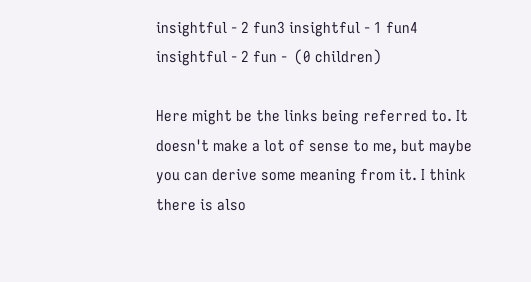insightful - 2 fun3 insightful - 1 fun4 insightful - 2 fun -  (0 children)

Here might be the links being referred to. It doesn't make a lot of sense to me, but maybe you can derive some meaning from it. I think there is also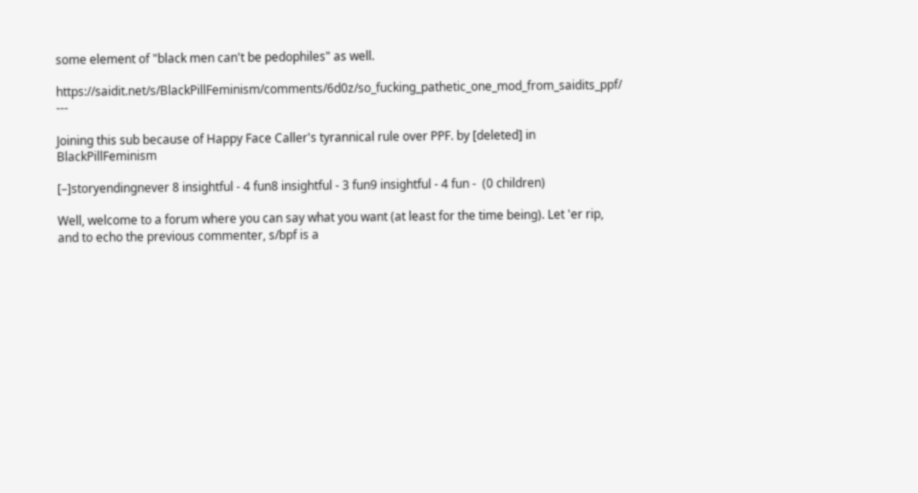some element of "black men can't be pedophiles" as well.

https://saidit.net/s/BlackPillFeminism/comments/6d0z/so_fucking_pathetic_one_mod_from_saidits_ppf/ ---

Joining this sub because of Happy Face Caller's tyrannical rule over PPF. by [deleted] in BlackPillFeminism

[–]storyendingnever 8 insightful - 4 fun8 insightful - 3 fun9 insightful - 4 fun -  (0 children)

Well, welcome to a forum where you can say what you want (at least for the time being). Let 'er rip, and to echo the previous commenter, s/bpf is a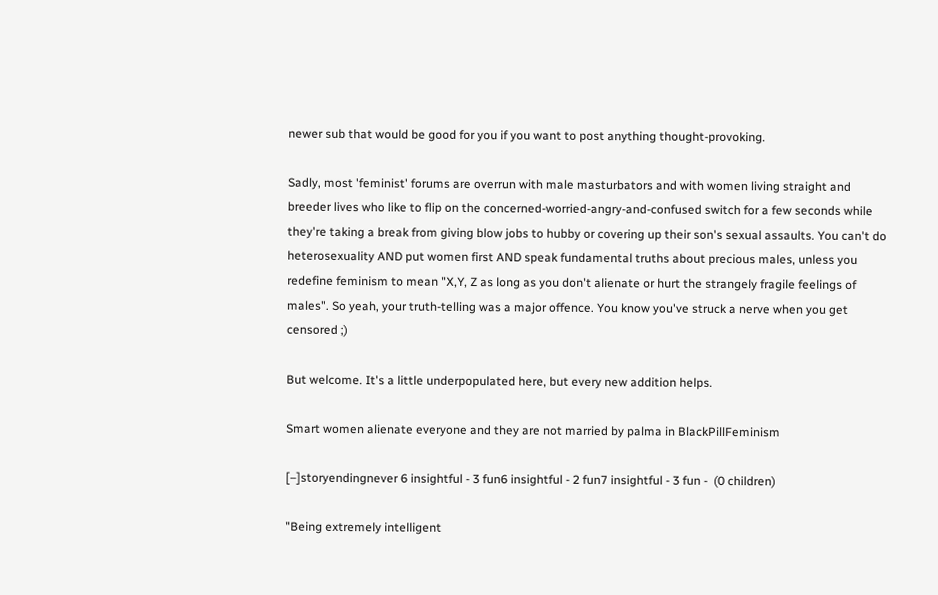newer sub that would be good for you if you want to post anything thought-provoking.

Sadly, most 'feminist' forums are overrun with male masturbators and with women living straight and breeder lives who like to flip on the concerned-worried-angry-and-confused switch for a few seconds while they're taking a break from giving blow jobs to hubby or covering up their son's sexual assaults. You can't do heterosexuality AND put women first AND speak fundamental truths about precious males, unless you redefine feminism to mean "X,Y, Z as long as you don't alienate or hurt the strangely fragile feelings of males". So yeah, your truth-telling was a major offence. You know you've struck a nerve when you get censored ;)

But welcome. It's a little underpopulated here, but every new addition helps.

Smart women alienate everyone and they are not married by palma in BlackPillFeminism

[–]storyendingnever 6 insightful - 3 fun6 insightful - 2 fun7 insightful - 3 fun -  (0 children)

"Being extremely intelligent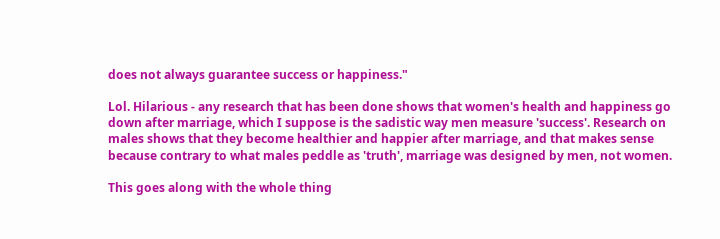does not always guarantee success or happiness."

Lol. Hilarious - any research that has been done shows that women's health and happiness go down after marriage, which I suppose is the sadistic way men measure 'success'. Research on males shows that they become healthier and happier after marriage, and that makes sense because contrary to what males peddle as 'truth', marriage was designed by men, not women.

This goes along with the whole thing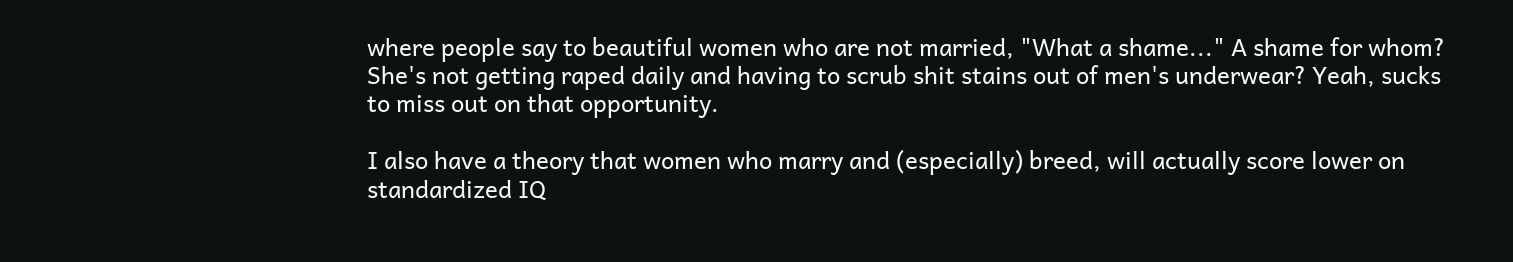where people say to beautiful women who are not married, "What a shame..." A shame for whom? She's not getting raped daily and having to scrub shit stains out of men's underwear? Yeah, sucks to miss out on that opportunity.

I also have a theory that women who marry and (especially) breed, will actually score lower on standardized IQ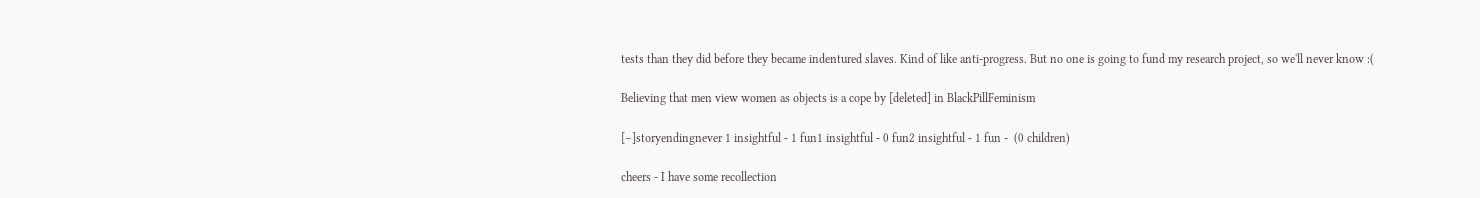tests than they did before they became indentured slaves. Kind of like anti-progress. But no one is going to fund my research project, so we'll never know :(

Believing that men view women as objects is a cope by [deleted] in BlackPillFeminism

[–]storyendingnever 1 insightful - 1 fun1 insightful - 0 fun2 insightful - 1 fun -  (0 children)

cheers - I have some recollection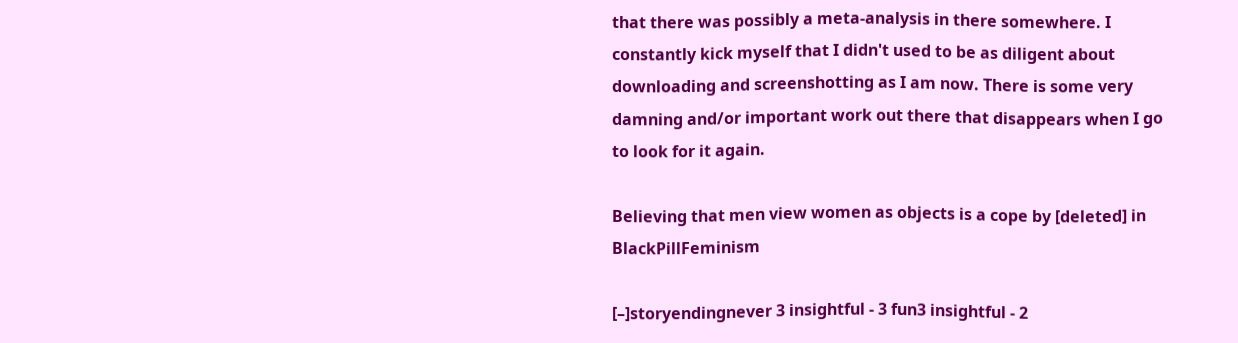that there was possibly a meta-analysis in there somewhere. I constantly kick myself that I didn't used to be as diligent about downloading and screenshotting as I am now. There is some very damning and/or important work out there that disappears when I go to look for it again.

Believing that men view women as objects is a cope by [deleted] in BlackPillFeminism

[–]storyendingnever 3 insightful - 3 fun3 insightful - 2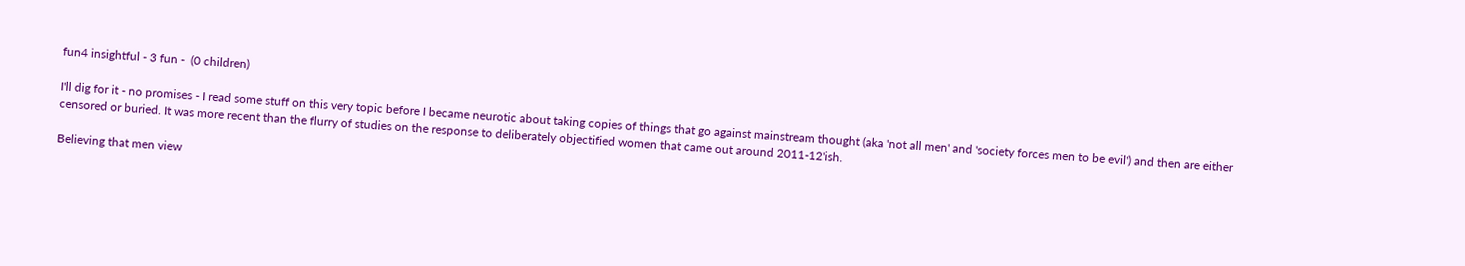fun4 insightful - 3 fun -  (0 children)

I'll dig for it - no promises - I read some stuff on this very topic before I became neurotic about taking copies of things that go against mainstream thought (aka 'not all men' and 'society forces men to be evil') and then are either censored or buried. It was more recent than the flurry of studies on the response to deliberately objectified women that came out around 2011-12'ish.

Believing that men view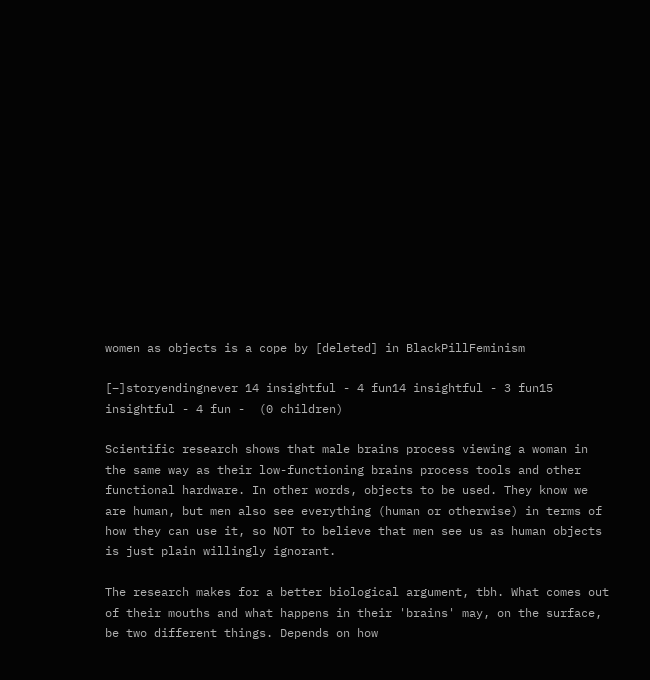women as objects is a cope by [deleted] in BlackPillFeminism

[–]storyendingnever 14 insightful - 4 fun14 insightful - 3 fun15 insightful - 4 fun -  (0 children)

Scientific research shows that male brains process viewing a woman in the same way as their low-functioning brains process tools and other functional hardware. In other words, objects to be used. They know we are human, but men also see everything (human or otherwise) in terms of how they can use it, so NOT to believe that men see us as human objects is just plain willingly ignorant.

The research makes for a better biological argument, tbh. What comes out of their mouths and what happens in their 'brains' may, on the surface, be two different things. Depends on how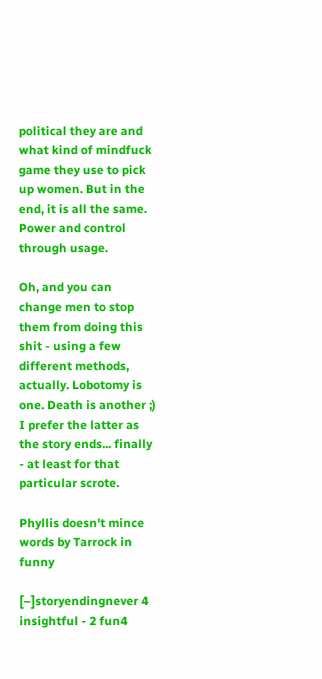political they are and what kind of mindfuck game they use to pick up women. But in the end, it is all the same. Power and control through usage.

Oh, and you can change men to stop them from doing this shit - using a few different methods, actually. Lobotomy is one. Death is another ;) I prefer the latter as the story ends... finally - at least for that particular scrote.

Phyllis doesn't mince words by Tarrock in funny

[–]storyendingnever 4 insightful - 2 fun4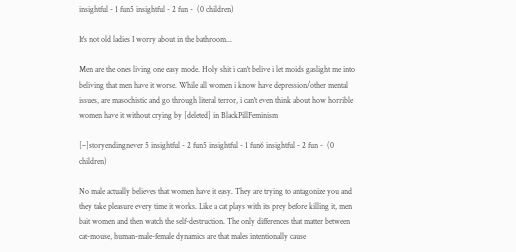insightful - 1 fun5 insightful - 2 fun -  (0 children)

It's not old ladies I worry about in the bathroom...

Men are the ones living one easy mode. Holy shit i can't belive i let moids gaslight me into beliving that men have it worse. While all women i know have depression/other mental issues, are masochistic and go through literal terror, i can't even think about how horrible women have it without crying by [deleted] in BlackPillFeminism

[–]storyendingnever 5 insightful - 2 fun5 insightful - 1 fun6 insightful - 2 fun -  (0 children)

No male actually believes that women have it easy. They are trying to antagonize you and they take pleasure every time it works. Like a cat plays with its prey before killing it, men bait women and then watch the self-destruction. The only differences that matter between cat-mouse, human-male-female dynamics are that males intentionally cause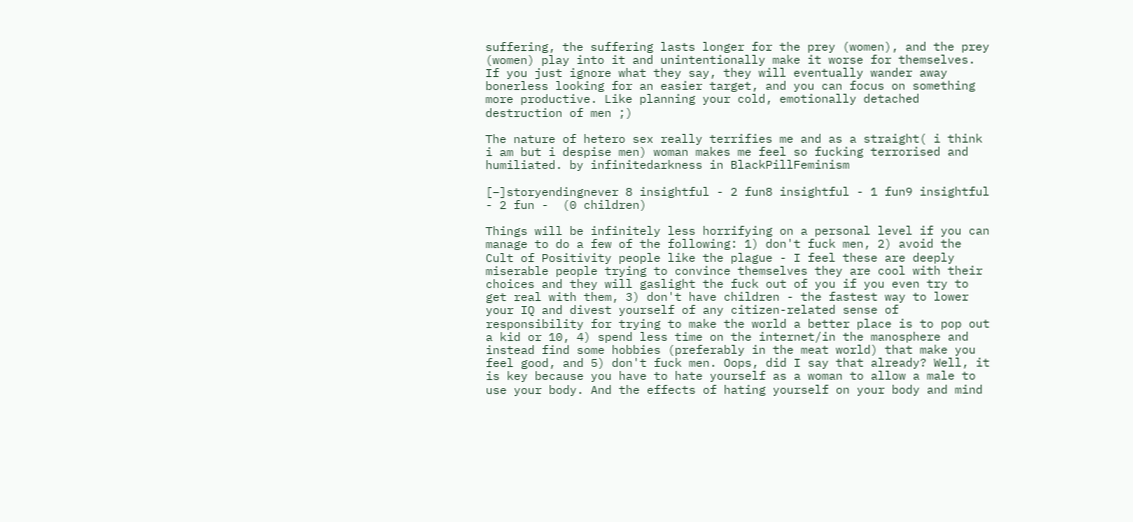suffering, the suffering lasts longer for the prey (women), and the prey (women) play into it and unintentionally make it worse for themselves. If you just ignore what they say, they will eventually wander away bonerless looking for an easier target, and you can focus on something more productive. Like planning your cold, emotionally detached destruction of men ;)

The nature of hetero sex really terrifies me and as a straight( i think i am but i despise men) woman makes me feel so fucking terrorised and humiliated. by infinitedarkness in BlackPillFeminism

[–]storyendingnever 8 insightful - 2 fun8 insightful - 1 fun9 insightful - 2 fun -  (0 children)

Things will be infinitely less horrifying on a personal level if you can manage to do a few of the following: 1) don't fuck men, 2) avoid the Cult of Positivity people like the plague - I feel these are deeply miserable people trying to convince themselves they are cool with their choices and they will gaslight the fuck out of you if you even try to get real with them, 3) don't have children - the fastest way to lower your IQ and divest yourself of any citizen-related sense of responsibility for trying to make the world a better place is to pop out a kid or 10, 4) spend less time on the internet/in the manosphere and instead find some hobbies (preferably in the meat world) that make you feel good, and 5) don't fuck men. Oops, did I say that already? Well, it is key because you have to hate yourself as a woman to allow a male to use your body. And the effects of hating yourself on your body and mind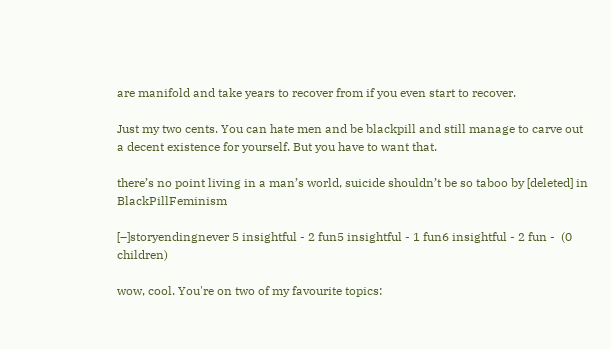are manifold and take years to recover from if you even start to recover.

Just my two cents. You can hate men and be blackpill and still manage to carve out a decent existence for yourself. But you have to want that.

there’s no point living in a man’s world, suicide shouldn’t be so taboo by [deleted] in BlackPillFeminism

[–]storyendingnever 5 insightful - 2 fun5 insightful - 1 fun6 insightful - 2 fun -  (0 children)

wow, cool. You're on two of my favourite topics: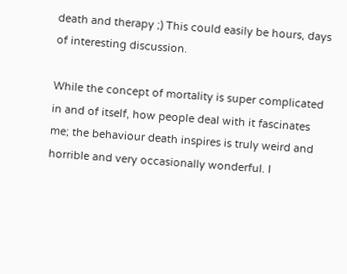death and therapy ;) This could easily be hours, days of interesting discussion.

While the concept of mortality is super complicated in and of itself, how people deal with it fascinates me; the behaviour death inspires is truly weird and horrible and very occasionally wonderful. I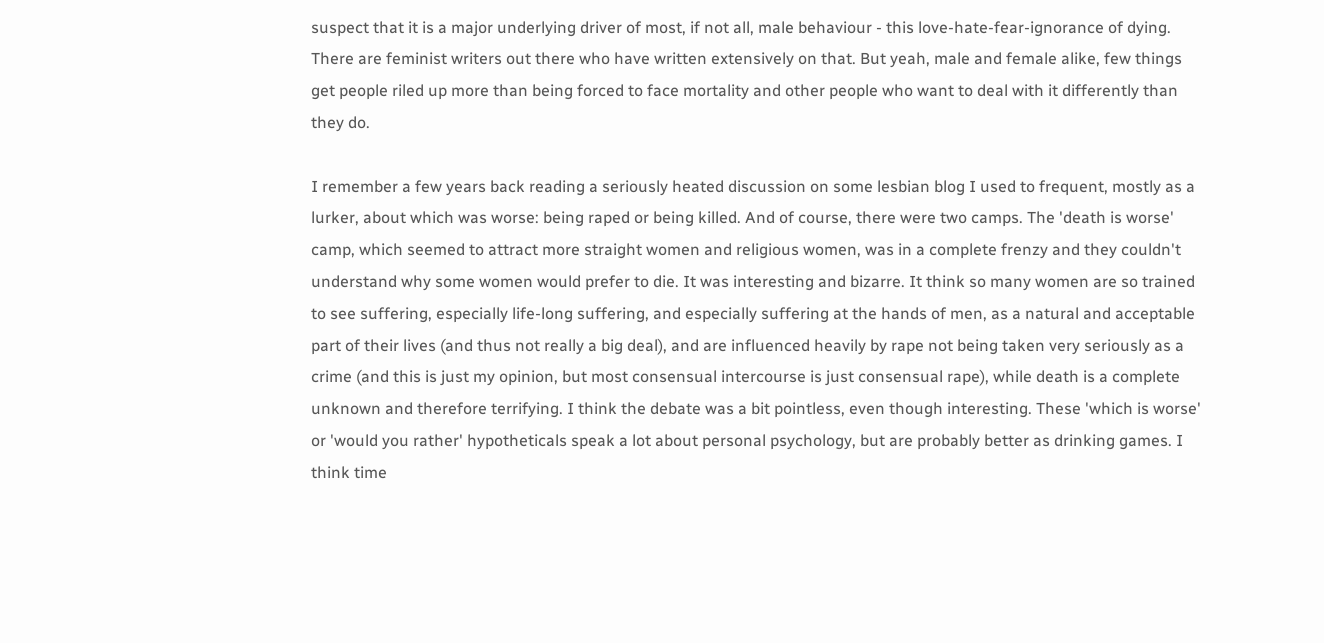suspect that it is a major underlying driver of most, if not all, male behaviour - this love-hate-fear-ignorance of dying. There are feminist writers out there who have written extensively on that. But yeah, male and female alike, few things get people riled up more than being forced to face mortality and other people who want to deal with it differently than they do.

I remember a few years back reading a seriously heated discussion on some lesbian blog I used to frequent, mostly as a lurker, about which was worse: being raped or being killed. And of course, there were two camps. The 'death is worse' camp, which seemed to attract more straight women and religious women, was in a complete frenzy and they couldn't understand why some women would prefer to die. It was interesting and bizarre. It think so many women are so trained to see suffering, especially life-long suffering, and especially suffering at the hands of men, as a natural and acceptable part of their lives (and thus not really a big deal), and are influenced heavily by rape not being taken very seriously as a crime (and this is just my opinion, but most consensual intercourse is just consensual rape), while death is a complete unknown and therefore terrifying. I think the debate was a bit pointless, even though interesting. These 'which is worse' or 'would you rather' hypotheticals speak a lot about personal psychology, but are probably better as drinking games. I think time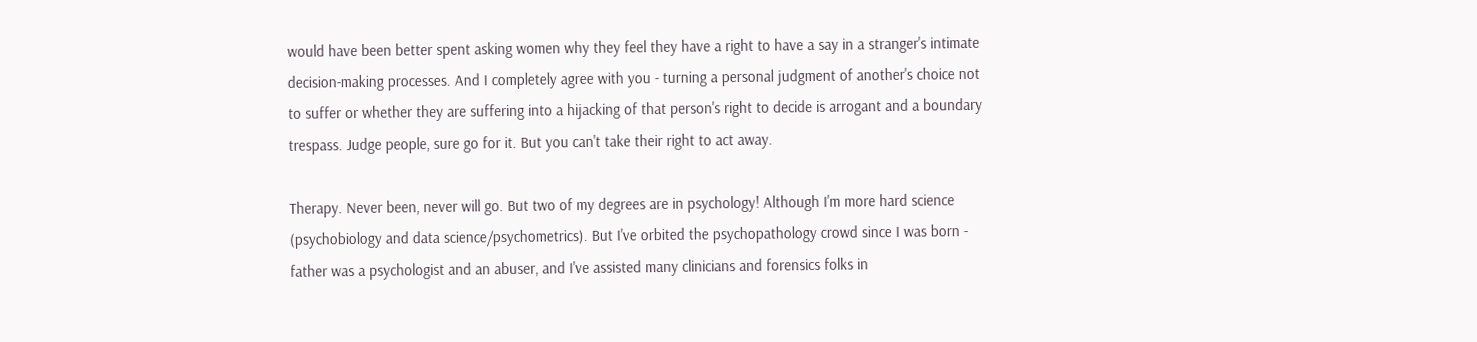would have been better spent asking women why they feel they have a right to have a say in a stranger's intimate decision-making processes. And I completely agree with you - turning a personal judgment of another's choice not to suffer or whether they are suffering into a hijacking of that person's right to decide is arrogant and a boundary trespass. Judge people, sure go for it. But you can't take their right to act away.

Therapy. Never been, never will go. But two of my degrees are in psychology! Although I'm more hard science (psychobiology and data science/psychometrics). But I've orbited the psychopathology crowd since I was born - father was a psychologist and an abuser, and I've assisted many clinicians and forensics folks in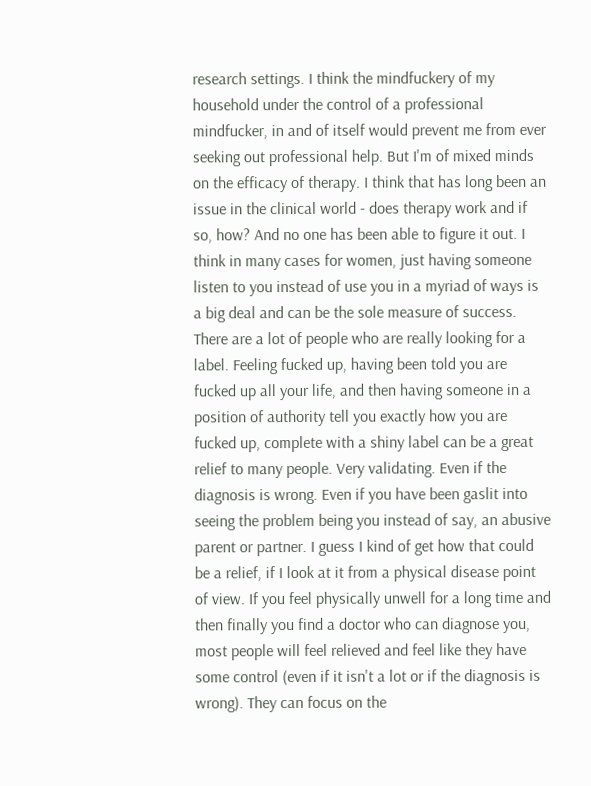research settings. I think the mindfuckery of my household under the control of a professional mindfucker, in and of itself would prevent me from ever seeking out professional help. But I'm of mixed minds on the efficacy of therapy. I think that has long been an issue in the clinical world - does therapy work and if so, how? And no one has been able to figure it out. I think in many cases for women, just having someone listen to you instead of use you in a myriad of ways is a big deal and can be the sole measure of success. There are a lot of people who are really looking for a label. Feeling fucked up, having been told you are fucked up all your life, and then having someone in a position of authority tell you exactly how you are fucked up, complete with a shiny label can be a great relief to many people. Very validating. Even if the diagnosis is wrong. Even if you have been gaslit into seeing the problem being you instead of say, an abusive parent or partner. I guess I kind of get how that could be a relief, if I look at it from a physical disease point of view. If you feel physically unwell for a long time and then finally you find a doctor who can diagnose you, most people will feel relieved and feel like they have some control (even if it isn't a lot or if the diagnosis is wrong). They can focus on the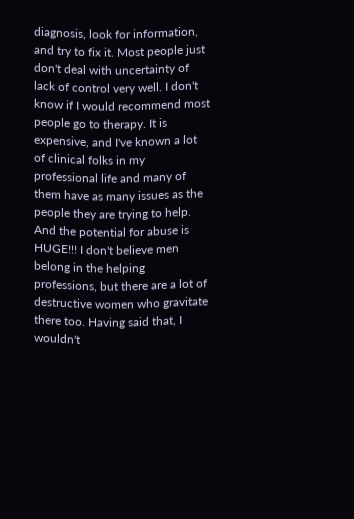diagnosis, look for information, and try to fix it. Most people just don't deal with uncertainty of lack of control very well. I don't know if I would recommend most people go to therapy. It is expensive, and I've known a lot of clinical folks in my professional life and many of them have as many issues as the people they are trying to help. And the potential for abuse is HUGE!!! I don't believe men belong in the helping professions, but there are a lot of destructive women who gravitate there too. Having said that, I wouldn't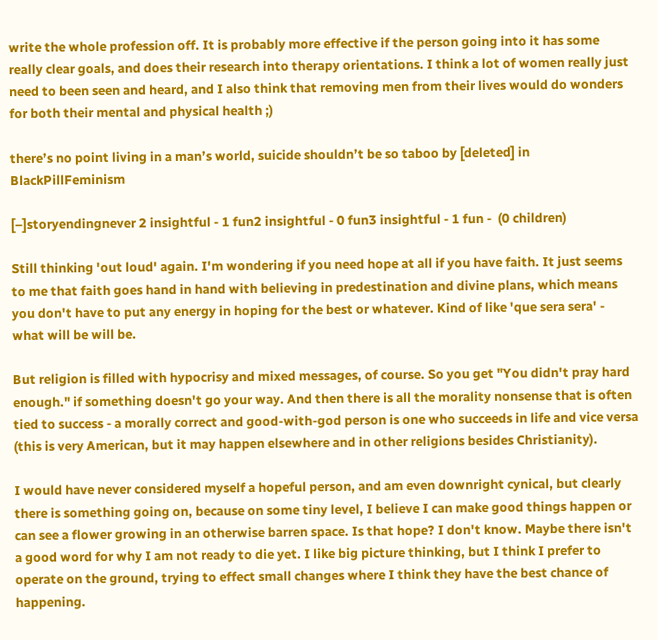write the whole profession off. It is probably more effective if the person going into it has some really clear goals, and does their research into therapy orientations. I think a lot of women really just need to been seen and heard, and I also think that removing men from their lives would do wonders for both their mental and physical health ;)

there’s no point living in a man’s world, suicide shouldn’t be so taboo by [deleted] in BlackPillFeminism

[–]storyendingnever 2 insightful - 1 fun2 insightful - 0 fun3 insightful - 1 fun -  (0 children)

Still thinking 'out loud' again. I'm wondering if you need hope at all if you have faith. It just seems to me that faith goes hand in hand with believing in predestination and divine plans, which means you don't have to put any energy in hoping for the best or whatever. Kind of like 'que sera sera' - what will be will be.

But religion is filled with hypocrisy and mixed messages, of course. So you get "You didn't pray hard enough." if something doesn't go your way. And then there is all the morality nonsense that is often tied to success - a morally correct and good-with-god person is one who succeeds in life and vice versa (this is very American, but it may happen elsewhere and in other religions besides Christianity).

I would have never considered myself a hopeful person, and am even downright cynical, but clearly there is something going on, because on some tiny level, I believe I can make good things happen or can see a flower growing in an otherwise barren space. Is that hope? I don't know. Maybe there isn't a good word for why I am not ready to die yet. I like big picture thinking, but I think I prefer to operate on the ground, trying to effect small changes where I think they have the best chance of happening.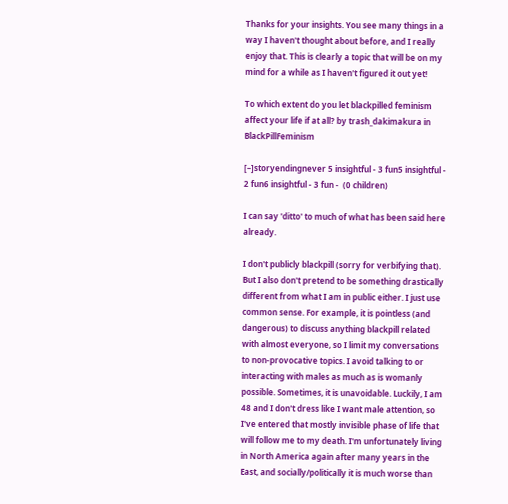Thanks for your insights. You see many things in a way I haven't thought about before, and I really enjoy that. This is clearly a topic that will be on my mind for a while as I haven't figured it out yet!

To which extent do you let blackpilled feminism affect your life if at all? by trash_dakimakura in BlackPillFeminism

[–]storyendingnever 5 insightful - 3 fun5 insightful - 2 fun6 insightful - 3 fun -  (0 children)

I can say 'ditto' to much of what has been said here already.

I don't publicly blackpill (sorry for verbifying that). But I also don't pretend to be something drastically different from what I am in public either. I just use common sense. For example, it is pointless (and dangerous) to discuss anything blackpill related with almost everyone, so I limit my conversations to non-provocative topics. I avoid talking to or interacting with males as much as is womanly possible. Sometimes, it is unavoidable. Luckily, I am 48 and I don't dress like I want male attention, so I've entered that mostly invisible phase of life that will follow me to my death. I'm unfortunately living in North America again after many years in the East, and socially/politically it is much worse than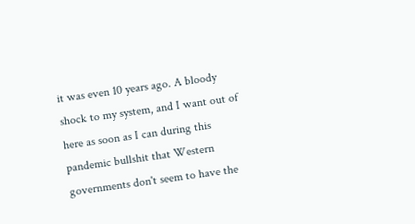it was even 10 years ago. A bloody shock to my system, and I want out of here as soon as I can during this pandemic bullshit that Western governments don't seem to have the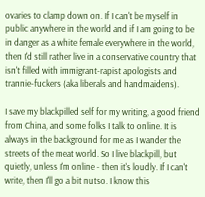ovaries to clamp down on. If I can't be myself in public anywhere in the world and if I am going to be in danger as a white female everywhere in the world, then I'd still rather live in a conservative country that isn't filled with immigrant-rapist apologists and trannie-fuckers (aka liberals and handmaidens).

I save my blackpilled self for my writing, a good friend from China, and some folks I talk to online. It is always in the background for me as I wander the streets of the meat world. So I live blackpill, but quietly, unless I'm online - then it's loudly. If I can't write, then I'll go a bit nutso. I know this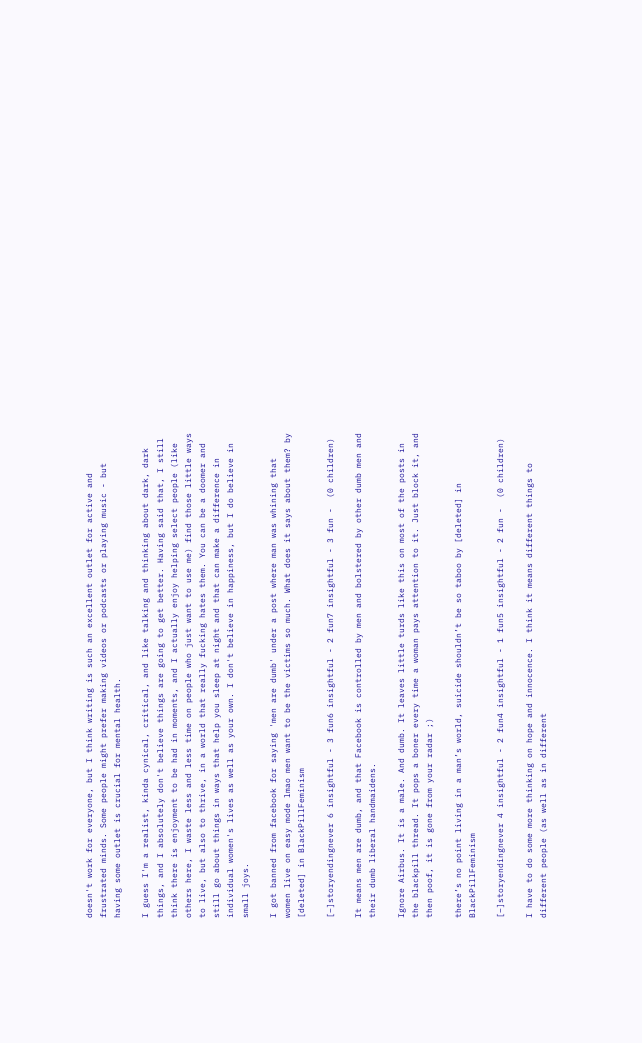doesn't work for everyone, but I think writing is such an excellent outlet for active and frustrated minds. Some people might prefer making videos or podcasts or playing music - but having some outlet is crucial for mental health.

I guess I'm a realist, kinda cynical, critical, and like talking and thinking about dark, dark things, and I absolutely don't believe things are going to get better. Having said that, I still think there is enjoyment to be had in moments, and I actually enjoy helping select people (like others here, I waste less and less time on people who just want to use me) find those little ways to live, but also to thrive, in a world that really fucking hates them. You can be a doomer and still go about things in ways that help you sleep at night and that can make a difference in individual women's lives as well as your own. I don't believe in happiness, but I do believe in small joys.

I got banned from facebook for saying 'men are dumb' under a post where man was whining that women live on easy mode lmao men want to be the victims so much. What does it says about them? by [deleted] in BlackPillFeminism

[–]storyendingnever 6 insightful - 3 fun6 insightful - 2 fun7 insightful - 3 fun -  (0 children)

It means men are dumb, and that Facebook is controlled by men and bolstered by other dumb men and their dumb liberal handmaidens.

Ignore Airbus. It is a male. And dumb. It leaves little turds like this on most of the posts in the blackpill thread. It pops a boner every time a woman pays attention to it. Just block it, and then poof, it is gone from your radar ;)

there’s no point living in a man’s world, suicide shouldn’t be so taboo by [deleted] in BlackPillFeminism

[–]storyendingnever 4 insightful - 2 fun4 insightful - 1 fun5 insightful - 2 fun -  (0 children)

I have to do some more thinking on hope and innocence. I think it means different things to different people (as well as in different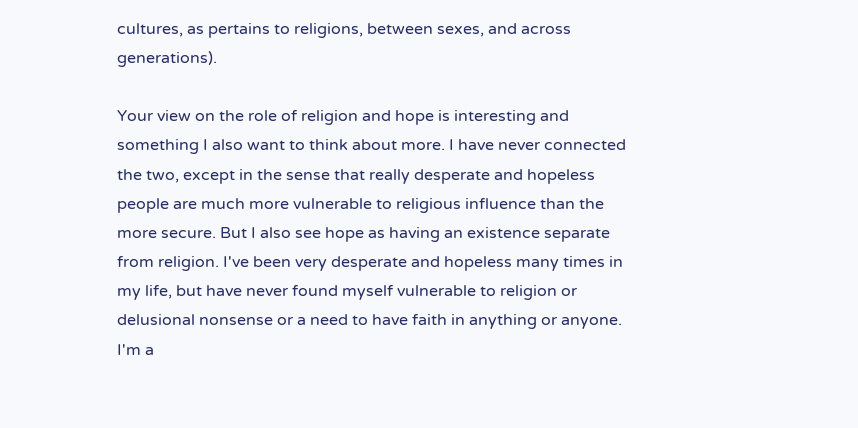cultures, as pertains to religions, between sexes, and across generations).

Your view on the role of religion and hope is interesting and something I also want to think about more. I have never connected the two, except in the sense that really desperate and hopeless people are much more vulnerable to religious influence than the more secure. But I also see hope as having an existence separate from religion. I've been very desperate and hopeless many times in my life, but have never found myself vulnerable to religion or delusional nonsense or a need to have faith in anything or anyone. I'm a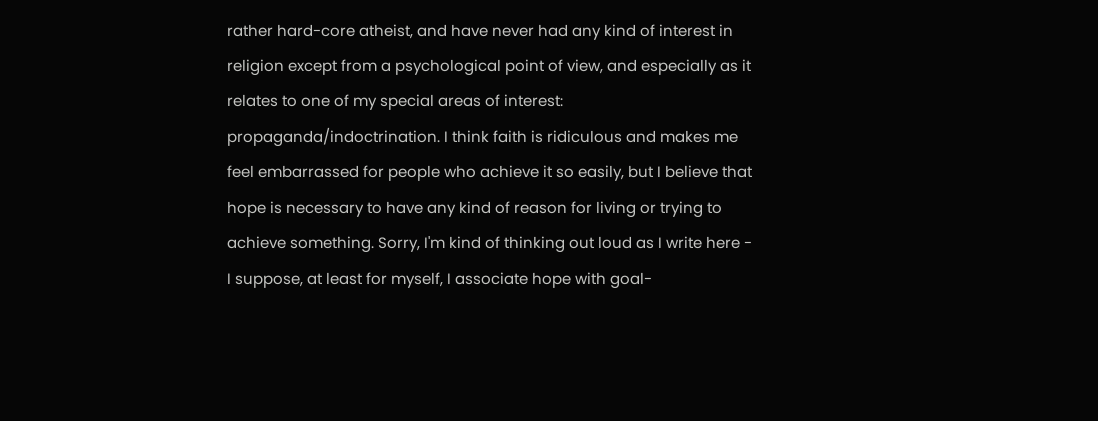rather hard-core atheist, and have never had any kind of interest in religion except from a psychological point of view, and especially as it relates to one of my special areas of interest: propaganda/indoctrination. I think faith is ridiculous and makes me feel embarrassed for people who achieve it so easily, but I believe that hope is necessary to have any kind of reason for living or trying to achieve something. Sorry, I'm kind of thinking out loud as I write here - I suppose, at least for myself, I associate hope with goal-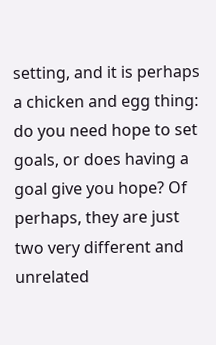setting, and it is perhaps a chicken and egg thing: do you need hope to set goals, or does having a goal give you hope? Of perhaps, they are just two very different and unrelated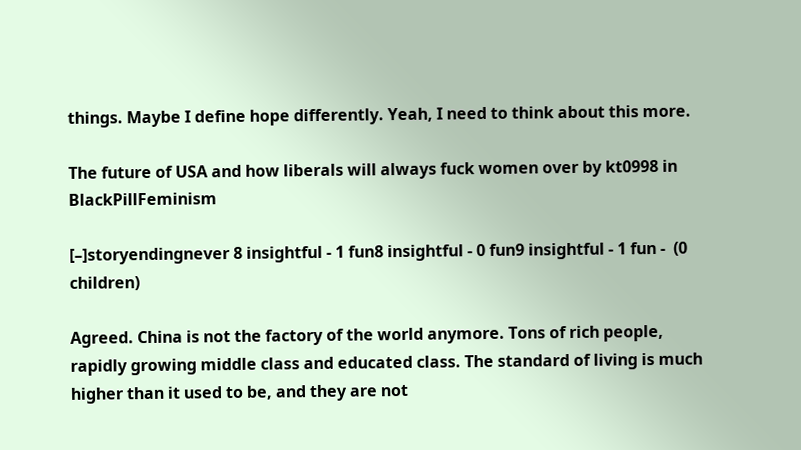things. Maybe I define hope differently. Yeah, I need to think about this more.

The future of USA and how liberals will always fuck women over by kt0998 in BlackPillFeminism

[–]storyendingnever 8 insightful - 1 fun8 insightful - 0 fun9 insightful - 1 fun -  (0 children)

Agreed. China is not the factory of the world anymore. Tons of rich people, rapidly growing middle class and educated class. The standard of living is much higher than it used to be, and they are not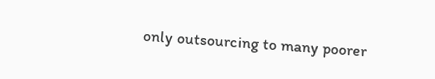only outsourcing to many poorer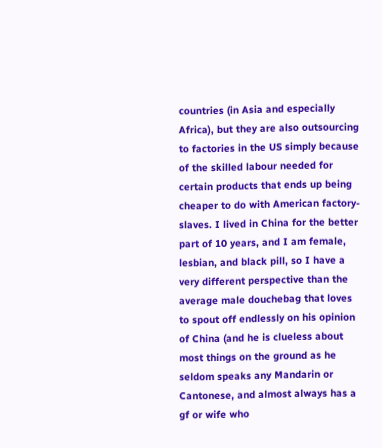countries (in Asia and especially Africa), but they are also outsourcing to factories in the US simply because of the skilled labour needed for certain products that ends up being cheaper to do with American factory-slaves. I lived in China for the better part of 10 years, and I am female, lesbian, and black pill, so I have a very different perspective than the average male douchebag that loves to spout off endlessly on his opinion of China (and he is clueless about most things on the ground as he seldom speaks any Mandarin or Cantonese, and almost always has a gf or wife who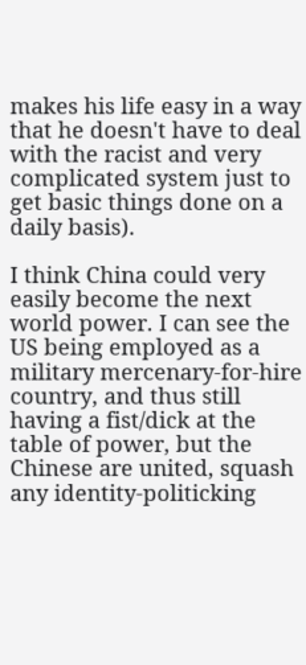makes his life easy in a way that he doesn't have to deal with the racist and very complicated system just to get basic things done on a daily basis).

I think China could very easily become the next world power. I can see the US being employed as a military mercenary-for-hire country, and thus still having a fist/dick at the table of power, but the Chinese are united, squash any identity-politicking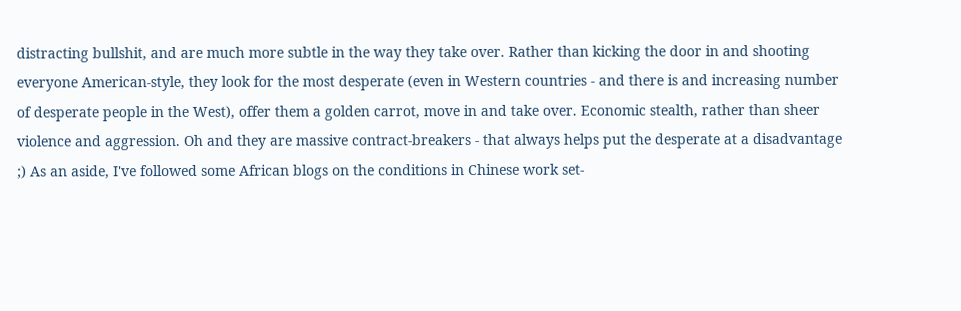distracting bullshit, and are much more subtle in the way they take over. Rather than kicking the door in and shooting everyone American-style, they look for the most desperate (even in Western countries - and there is and increasing number of desperate people in the West), offer them a golden carrot, move in and take over. Economic stealth, rather than sheer violence and aggression. Oh and they are massive contract-breakers - that always helps put the desperate at a disadvantage ;) As an aside, I've followed some African blogs on the conditions in Chinese work set-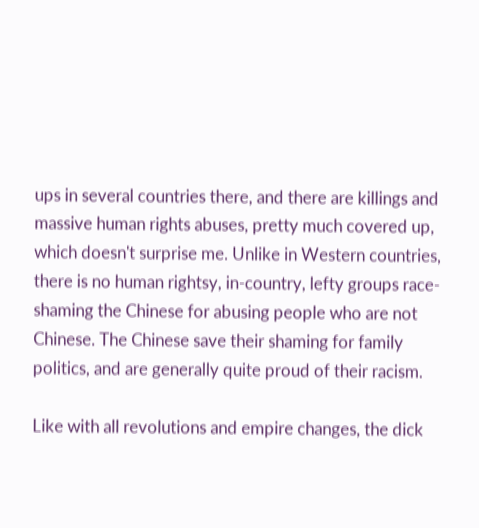ups in several countries there, and there are killings and massive human rights abuses, pretty much covered up, which doesn't surprise me. Unlike in Western countries, there is no human rightsy, in-country, lefty groups race-shaming the Chinese for abusing people who are not Chinese. The Chinese save their shaming for family politics, and are generally quite proud of their racism.

Like with all revolutions and empire changes, the dick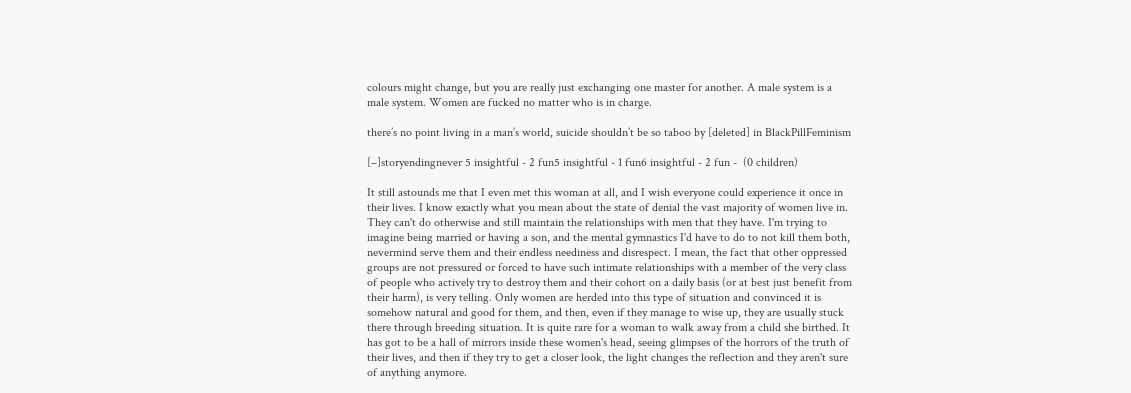colours might change, but you are really just exchanging one master for another. A male system is a male system. Women are fucked no matter who is in charge.

there’s no point living in a man’s world, suicide shouldn’t be so taboo by [deleted] in BlackPillFeminism

[–]storyendingnever 5 insightful - 2 fun5 insightful - 1 fun6 insightful - 2 fun -  (0 children)

It still astounds me that I even met this woman at all, and I wish everyone could experience it once in their lives. I know exactly what you mean about the state of denial the vast majority of women live in. They can't do otherwise and still maintain the relationships with men that they have. I'm trying to imagine being married or having a son, and the mental gymnastics I'd have to do to not kill them both, nevermind serve them and their endless neediness and disrespect. I mean, the fact that other oppressed groups are not pressured or forced to have such intimate relationships with a member of the very class of people who actively try to destroy them and their cohort on a daily basis (or at best just benefit from their harm), is very telling. Only women are herded into this type of situation and convinced it is somehow natural and good for them, and then, even if they manage to wise up, they are usually stuck there through breeding situation. It is quite rare for a woman to walk away from a child she birthed. It has got to be a hall of mirrors inside these women's head, seeing glimpses of the horrors of the truth of their lives, and then if they try to get a closer look, the light changes the reflection and they aren't sure of anything anymore.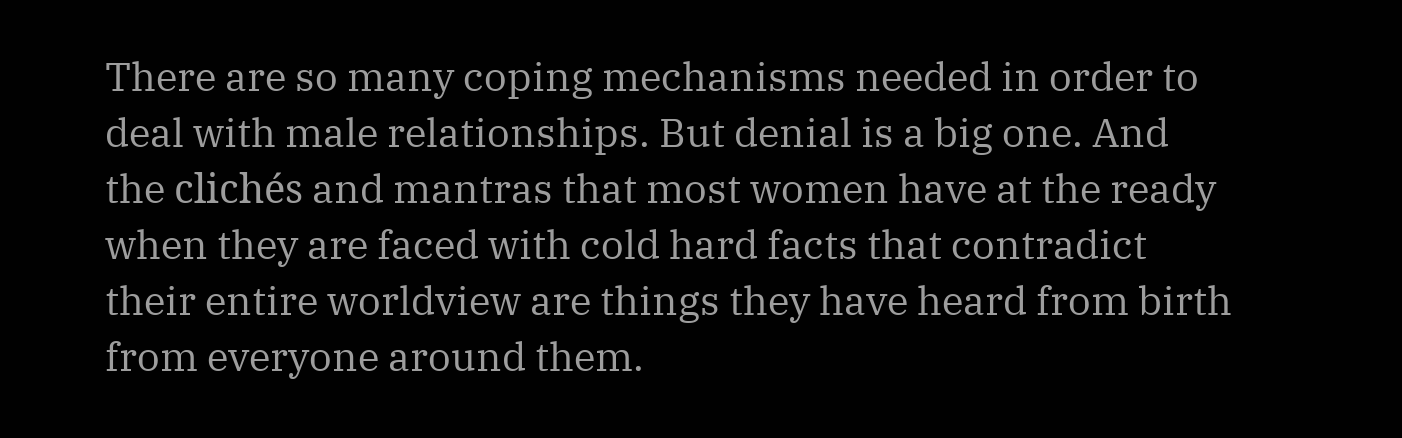There are so many coping mechanisms needed in order to deal with male relationships. But denial is a big one. And the clichés and mantras that most women have at the ready when they are faced with cold hard facts that contradict their entire worldview are things they have heard from birth from everyone around them.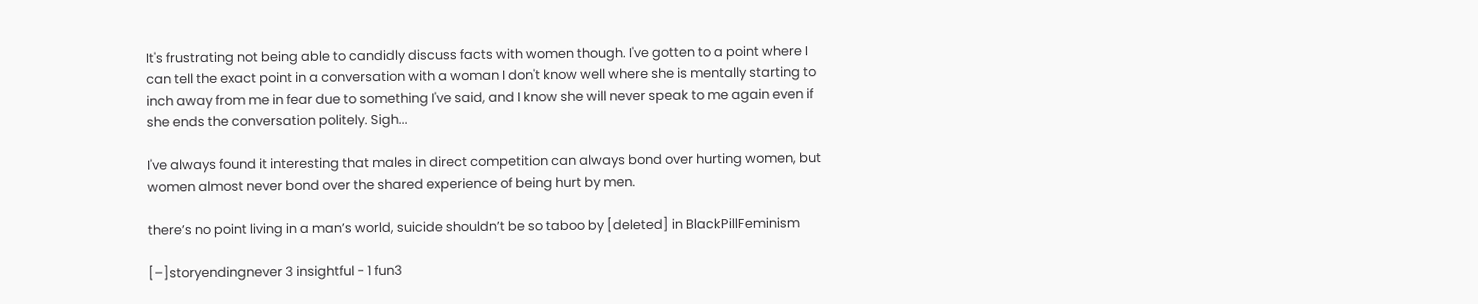It's frustrating not being able to candidly discuss facts with women though. I've gotten to a point where I can tell the exact point in a conversation with a woman I don't know well where she is mentally starting to inch away from me in fear due to something I've said, and I know she will never speak to me again even if she ends the conversation politely. Sigh...

I've always found it interesting that males in direct competition can always bond over hurting women, but women almost never bond over the shared experience of being hurt by men.

there’s no point living in a man’s world, suicide shouldn’t be so taboo by [deleted] in BlackPillFeminism

[–]storyendingnever 3 insightful - 1 fun3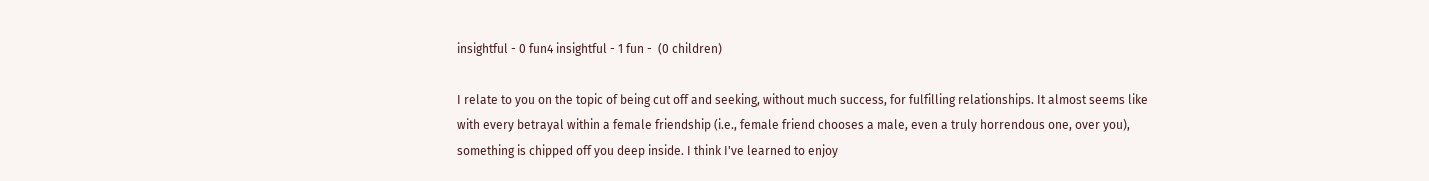insightful - 0 fun4 insightful - 1 fun -  (0 children)

I relate to you on the topic of being cut off and seeking, without much success, for fulfilling relationships. It almost seems like with every betrayal within a female friendship (i.e., female friend chooses a male, even a truly horrendous one, over you), something is chipped off you deep inside. I think I've learned to enjoy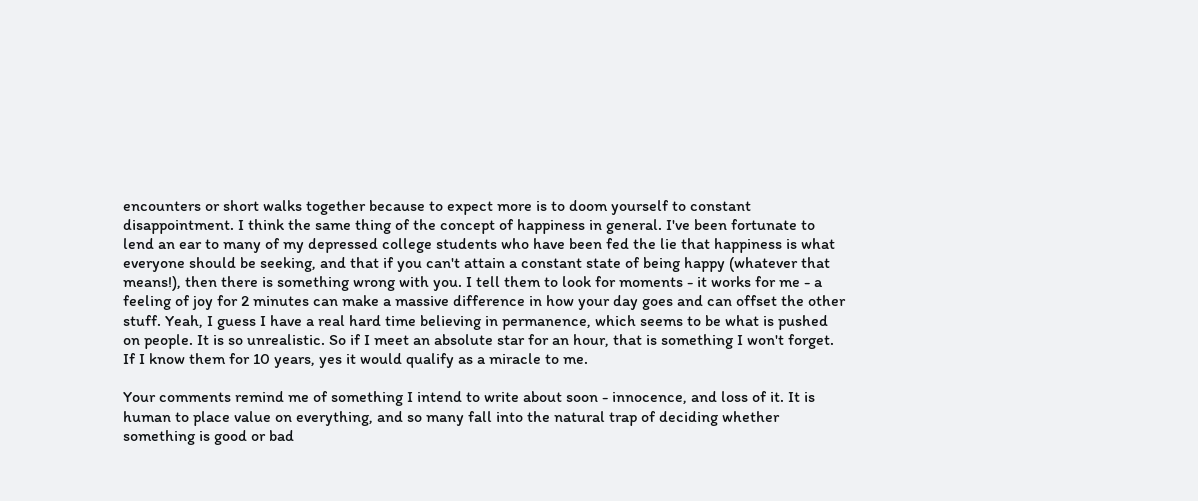encounters or short walks together because to expect more is to doom yourself to constant disappointment. I think the same thing of the concept of happiness in general. I've been fortunate to lend an ear to many of my depressed college students who have been fed the lie that happiness is what everyone should be seeking, and that if you can't attain a constant state of being happy (whatever that means!), then there is something wrong with you. I tell them to look for moments - it works for me - a feeling of joy for 2 minutes can make a massive difference in how your day goes and can offset the other stuff. Yeah, I guess I have a real hard time believing in permanence, which seems to be what is pushed on people. It is so unrealistic. So if I meet an absolute star for an hour, that is something I won't forget. If I know them for 10 years, yes it would qualify as a miracle to me.

Your comments remind me of something I intend to write about soon - innocence, and loss of it. It is human to place value on everything, and so many fall into the natural trap of deciding whether something is good or bad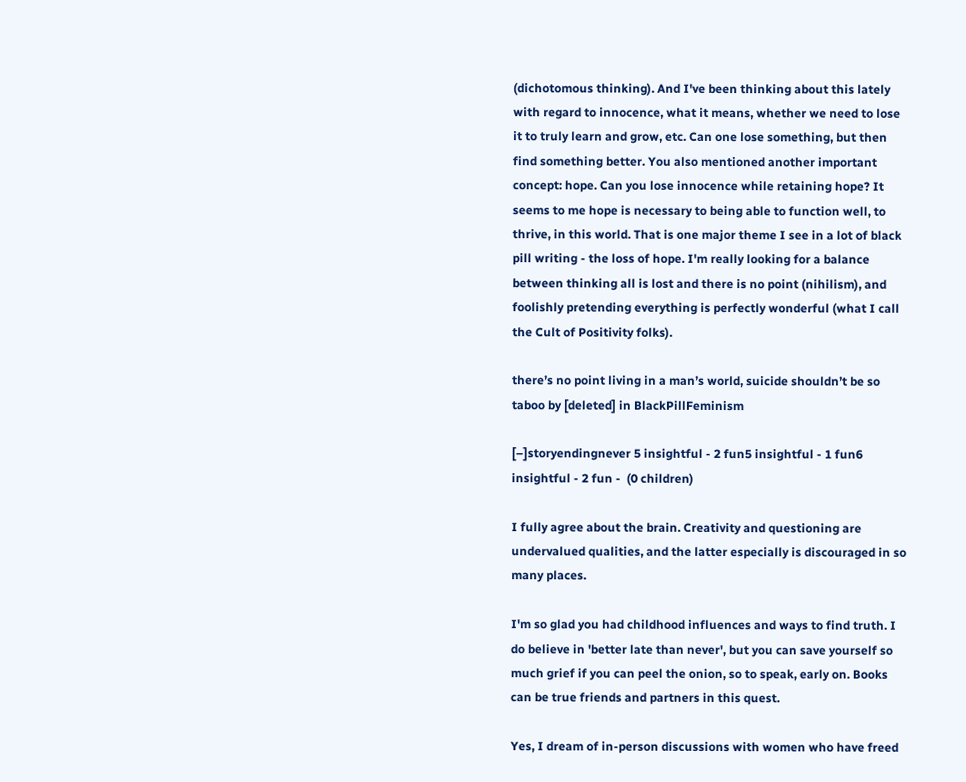(dichotomous thinking). And I've been thinking about this lately with regard to innocence, what it means, whether we need to lose it to truly learn and grow, etc. Can one lose something, but then find something better. You also mentioned another important concept: hope. Can you lose innocence while retaining hope? It seems to me hope is necessary to being able to function well, to thrive, in this world. That is one major theme I see in a lot of black pill writing - the loss of hope. I'm really looking for a balance between thinking all is lost and there is no point (nihilism), and foolishly pretending everything is perfectly wonderful (what I call the Cult of Positivity folks).

there’s no point living in a man’s world, suicide shouldn’t be so taboo by [deleted] in BlackPillFeminism

[–]storyendingnever 5 insightful - 2 fun5 insightful - 1 fun6 insightful - 2 fun -  (0 children)

I fully agree about the brain. Creativity and questioning are undervalued qualities, and the latter especially is discouraged in so many places.

I'm so glad you had childhood influences and ways to find truth. I do believe in 'better late than never', but you can save yourself so much grief if you can peel the onion, so to speak, early on. Books can be true friends and partners in this quest.

Yes, I dream of in-person discussions with women who have freed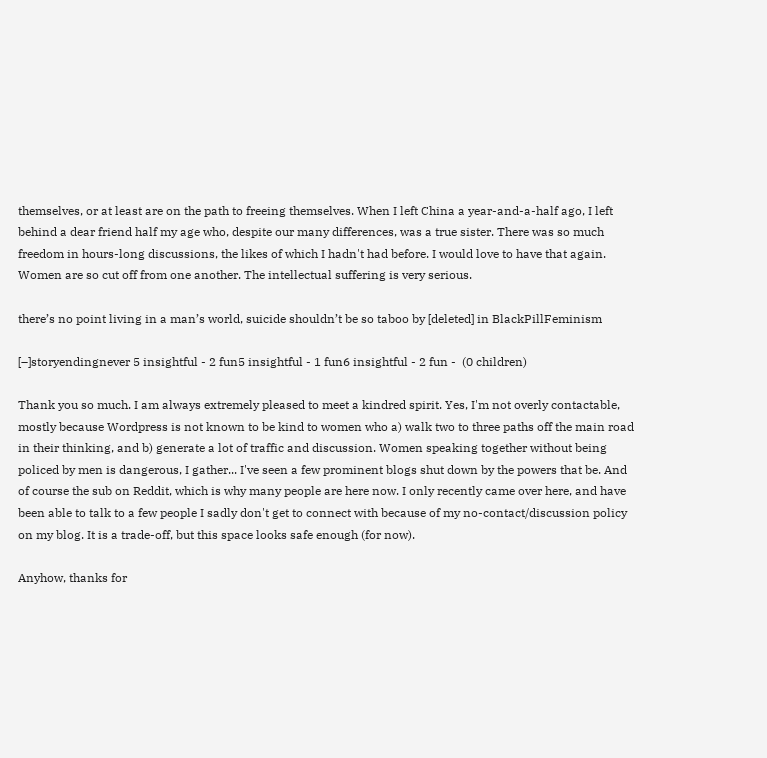themselves, or at least are on the path to freeing themselves. When I left China a year-and-a-half ago, I left behind a dear friend half my age who, despite our many differences, was a true sister. There was so much freedom in hours-long discussions, the likes of which I hadn't had before. I would love to have that again. Women are so cut off from one another. The intellectual suffering is very serious.

there’s no point living in a man’s world, suicide shouldn’t be so taboo by [deleted] in BlackPillFeminism

[–]storyendingnever 5 insightful - 2 fun5 insightful - 1 fun6 insightful - 2 fun -  (0 children)

Thank you so much. I am always extremely pleased to meet a kindred spirit. Yes, I'm not overly contactable, mostly because Wordpress is not known to be kind to women who a) walk two to three paths off the main road in their thinking, and b) generate a lot of traffic and discussion. Women speaking together without being policed by men is dangerous, I gather... I've seen a few prominent blogs shut down by the powers that be. And of course the sub on Reddit, which is why many people are here now. I only recently came over here, and have been able to talk to a few people I sadly don't get to connect with because of my no-contact/discussion policy on my blog. It is a trade-off, but this space looks safe enough (for now).

Anyhow, thanks for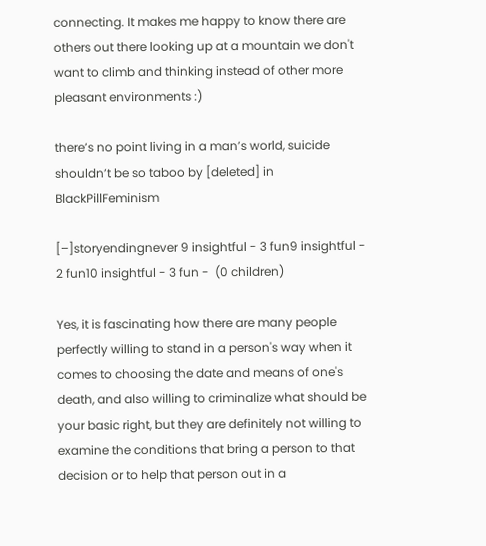connecting. It makes me happy to know there are others out there looking up at a mountain we don't want to climb and thinking instead of other more pleasant environments :)

there’s no point living in a man’s world, suicide shouldn’t be so taboo by [deleted] in BlackPillFeminism

[–]storyendingnever 9 insightful - 3 fun9 insightful - 2 fun10 insightful - 3 fun -  (0 children)

Yes, it is fascinating how there are many people perfectly willing to stand in a person's way when it comes to choosing the date and means of one's death, and also willing to criminalize what should be your basic right, but they are definitely not willing to examine the conditions that bring a person to that decision or to help that person out in a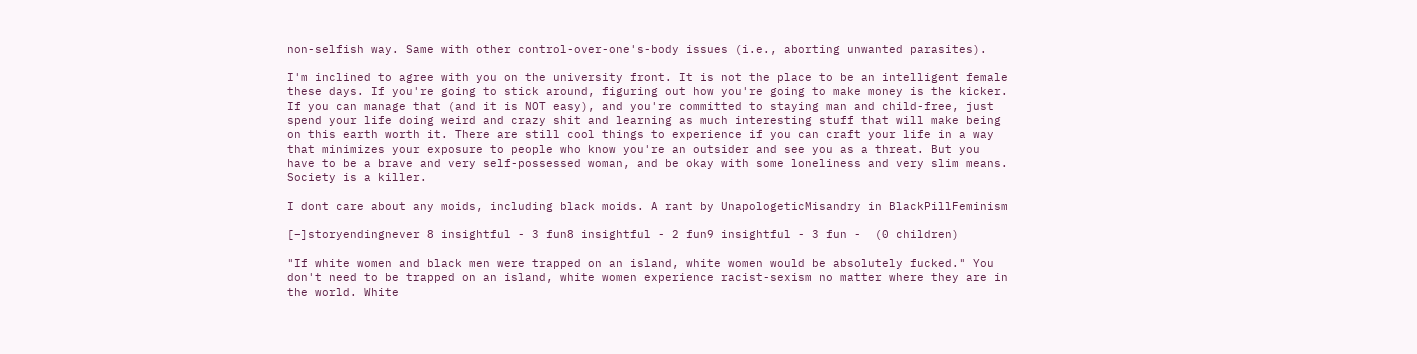non-selfish way. Same with other control-over-one's-body issues (i.e., aborting unwanted parasites).

I'm inclined to agree with you on the university front. It is not the place to be an intelligent female these days. If you're going to stick around, figuring out how you're going to make money is the kicker. If you can manage that (and it is NOT easy), and you're committed to staying man and child-free, just spend your life doing weird and crazy shit and learning as much interesting stuff that will make being on this earth worth it. There are still cool things to experience if you can craft your life in a way that minimizes your exposure to people who know you're an outsider and see you as a threat. But you have to be a brave and very self-possessed woman, and be okay with some loneliness and very slim means. Society is a killer.

I dont care about any moids, including black moids. A rant by UnapologeticMisandry in BlackPillFeminism

[–]storyendingnever 8 insightful - 3 fun8 insightful - 2 fun9 insightful - 3 fun -  (0 children)

"If white women and black men were trapped on an island, white women would be absolutely fucked." You don't need to be trapped on an island, white women experience racist-sexism no matter where they are in the world. White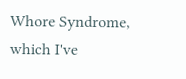Whore Syndrome, which I've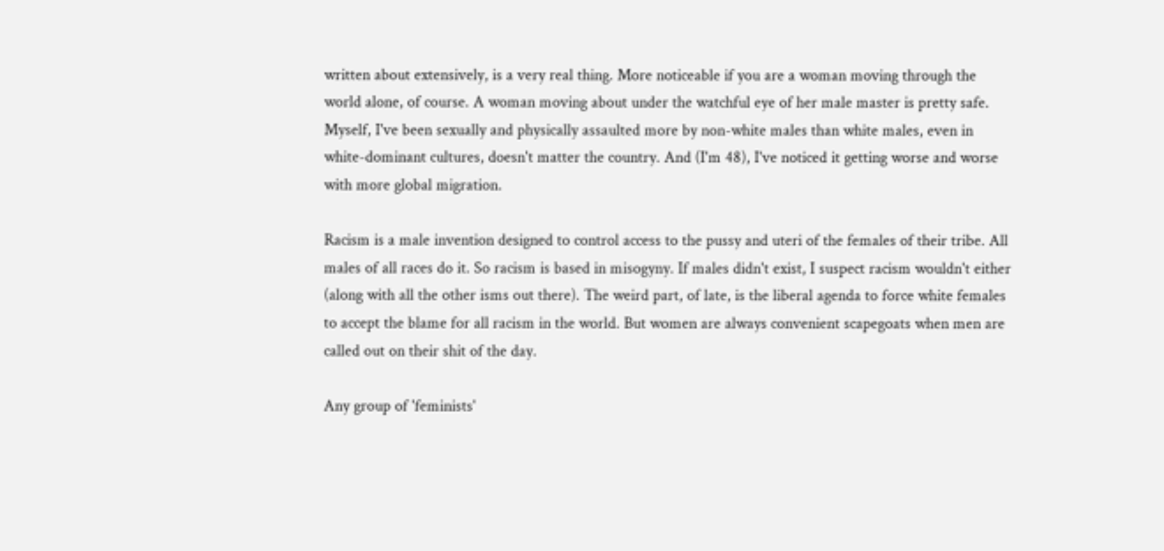written about extensively, is a very real thing. More noticeable if you are a woman moving through the world alone, of course. A woman moving about under the watchful eye of her male master is pretty safe. Myself, I've been sexually and physically assaulted more by non-white males than white males, even in white-dominant cultures, doesn't matter the country. And (I'm 48), I've noticed it getting worse and worse with more global migration.

Racism is a male invention designed to control access to the pussy and uteri of the females of their tribe. All males of all races do it. So racism is based in misogyny. If males didn't exist, I suspect racism wouldn't either (along with all the other isms out there). The weird part, of late, is the liberal agenda to force white females to accept the blame for all racism in the world. But women are always convenient scapegoats when men are called out on their shit of the day.

Any group of 'feminists'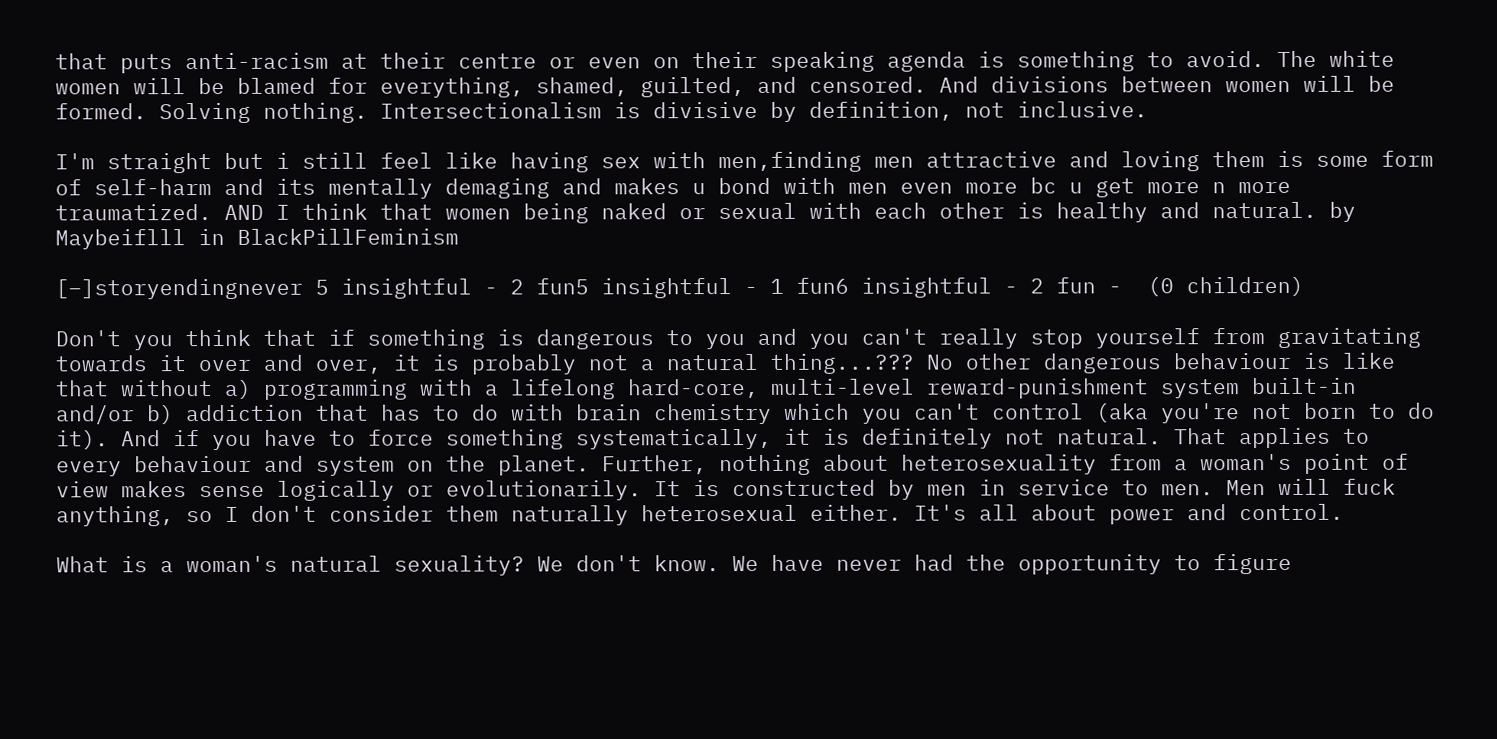that puts anti-racism at their centre or even on their speaking agenda is something to avoid. The white women will be blamed for everything, shamed, guilted, and censored. And divisions between women will be formed. Solving nothing. Intersectionalism is divisive by definition, not inclusive.

I'm straight but i still feel like having sex with men,finding men attractive and loving them is some form of self-harm and its mentally demaging and makes u bond with men even more bc u get more n more traumatized. AND I think that women being naked or sexual with each other is healthy and natural. by Maybeiflll in BlackPillFeminism

[–]storyendingnever 5 insightful - 2 fun5 insightful - 1 fun6 insightful - 2 fun -  (0 children)

Don't you think that if something is dangerous to you and you can't really stop yourself from gravitating towards it over and over, it is probably not a natural thing...??? No other dangerous behaviour is like that without a) programming with a lifelong hard-core, multi-level reward-punishment system built-in and/or b) addiction that has to do with brain chemistry which you can't control (aka you're not born to do it). And if you have to force something systematically, it is definitely not natural. That applies to every behaviour and system on the planet. Further, nothing about heterosexuality from a woman's point of view makes sense logically or evolutionarily. It is constructed by men in service to men. Men will fuck anything, so I don't consider them naturally heterosexual either. It's all about power and control.

What is a woman's natural sexuality? We don't know. We have never had the opportunity to figure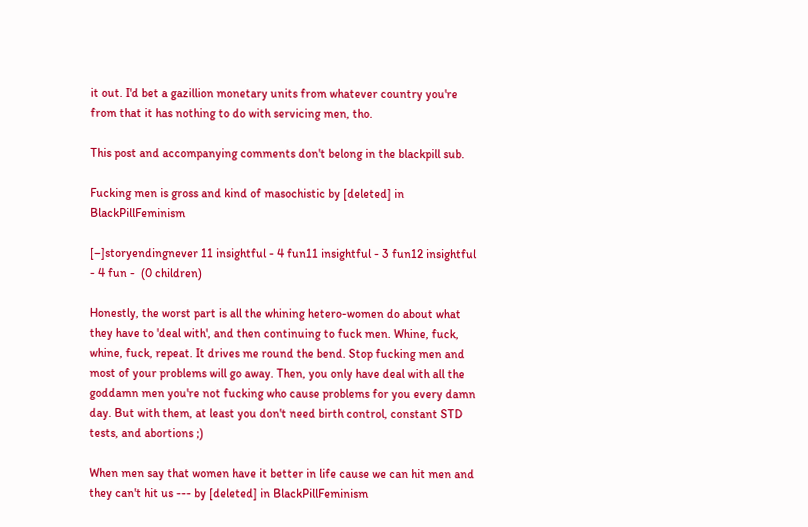it out. I'd bet a gazillion monetary units from whatever country you're from that it has nothing to do with servicing men, tho.

This post and accompanying comments don't belong in the blackpill sub.

Fucking men is gross and kind of masochistic by [deleted] in BlackPillFeminism

[–]storyendingnever 11 insightful - 4 fun11 insightful - 3 fun12 insightful - 4 fun -  (0 children)

Honestly, the worst part is all the whining hetero-women do about what they have to 'deal with', and then continuing to fuck men. Whine, fuck, whine, fuck, repeat. It drives me round the bend. Stop fucking men and most of your problems will go away. Then, you only have deal with all the goddamn men you're not fucking who cause problems for you every damn day. But with them, at least you don't need birth control, constant STD tests, and abortions ;)

When men say that women have it better in life cause we can hit men and they can't hit us --- by [deleted] in BlackPillFeminism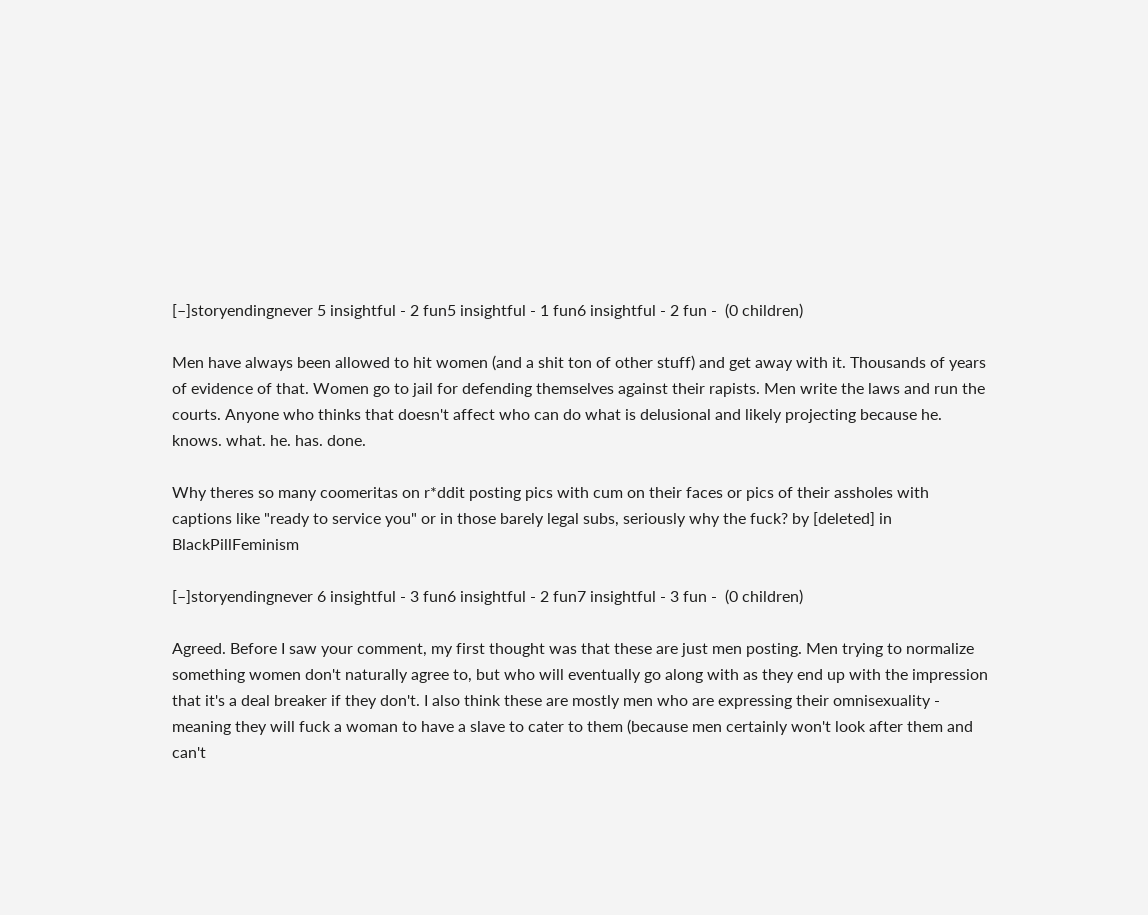[–]storyendingnever 5 insightful - 2 fun5 insightful - 1 fun6 insightful - 2 fun -  (0 children)

Men have always been allowed to hit women (and a shit ton of other stuff) and get away with it. Thousands of years of evidence of that. Women go to jail for defending themselves against their rapists. Men write the laws and run the courts. Anyone who thinks that doesn't affect who can do what is delusional and likely projecting because he. knows. what. he. has. done.

Why theres so many coomeritas on r*ddit posting pics with cum on their faces or pics of their assholes with captions like "ready to service you" or in those barely legal subs, seriously why the fuck? by [deleted] in BlackPillFeminism

[–]storyendingnever 6 insightful - 3 fun6 insightful - 2 fun7 insightful - 3 fun -  (0 children)

Agreed. Before I saw your comment, my first thought was that these are just men posting. Men trying to normalize something women don't naturally agree to, but who will eventually go along with as they end up with the impression that it's a deal breaker if they don't. I also think these are mostly men who are expressing their omnisexuality - meaning they will fuck a woman to have a slave to cater to them (because men certainly won't look after them and can't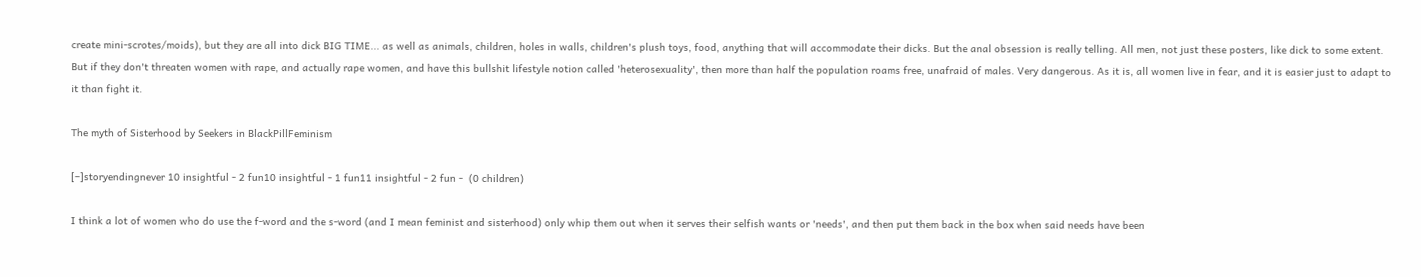create mini-scrotes/moids), but they are all into dick BIG TIME... as well as animals, children, holes in walls, children's plush toys, food, anything that will accommodate their dicks. But the anal obsession is really telling. All men, not just these posters, like dick to some extent. But if they don't threaten women with rape, and actually rape women, and have this bullshit lifestyle notion called 'heterosexuality', then more than half the population roams free, unafraid of males. Very dangerous. As it is, all women live in fear, and it is easier just to adapt to it than fight it.

The myth of Sisterhood by Seekers in BlackPillFeminism

[–]storyendingnever 10 insightful - 2 fun10 insightful - 1 fun11 insightful - 2 fun -  (0 children)

I think a lot of women who do use the f-word and the s-word (and I mean feminist and sisterhood) only whip them out when it serves their selfish wants or 'needs', and then put them back in the box when said needs have been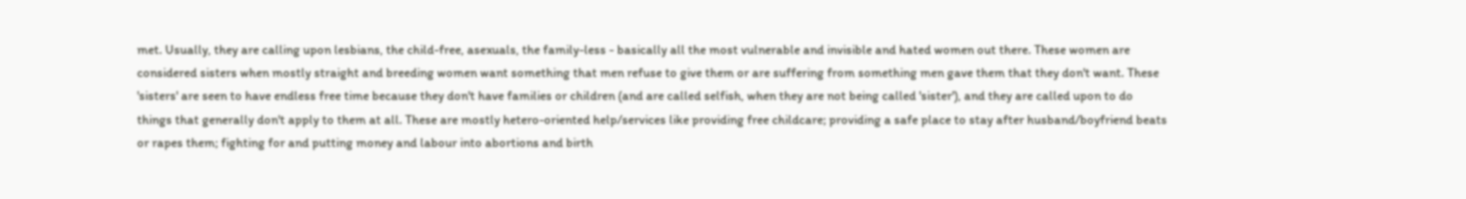met. Usually, they are calling upon lesbians, the child-free, asexuals, the family-less - basically all the most vulnerable and invisible and hated women out there. These women are considered sisters when mostly straight and breeding women want something that men refuse to give them or are suffering from something men gave them that they don't want. These 'sisters' are seen to have endless free time because they don't have families or children (and are called selfish, when they are not being called 'sister'), and they are called upon to do things that generally don't apply to them at all. These are mostly hetero-oriented help/services like providing free childcare; providing a safe place to stay after husband/boyfriend beats or rapes them; fighting for and putting money and labour into abortions and birth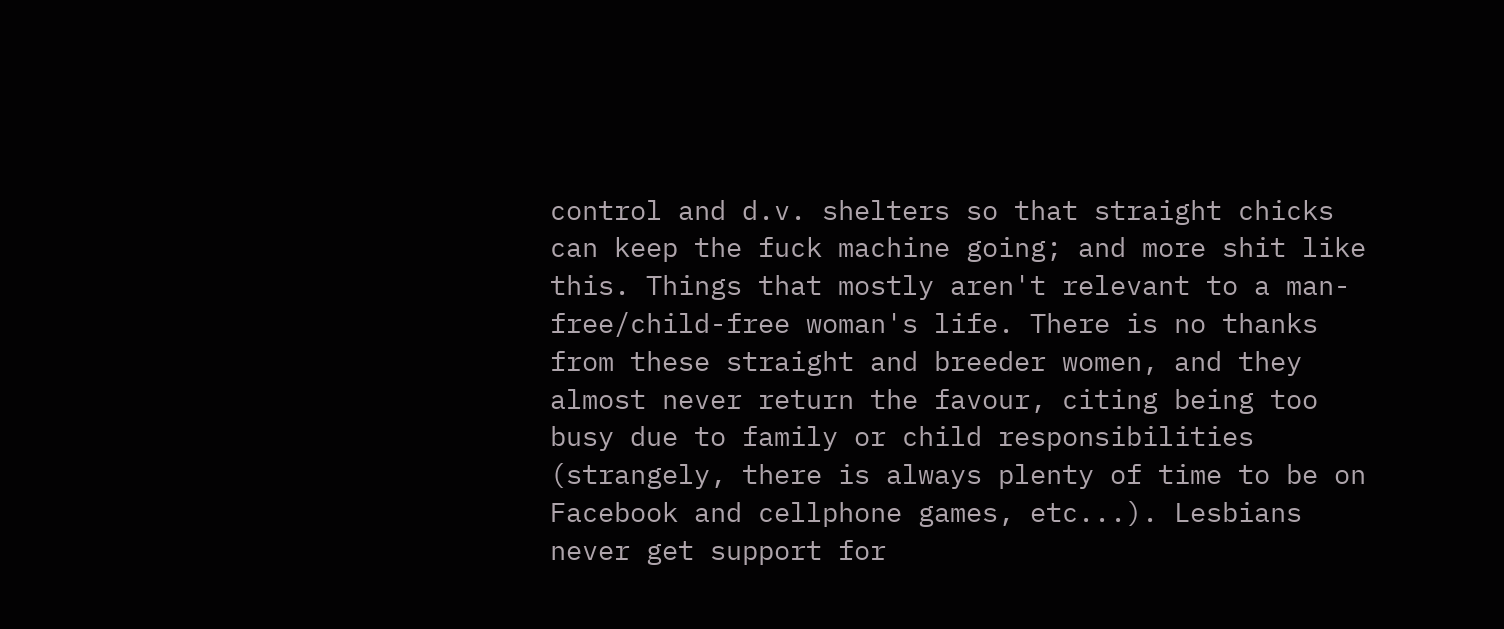control and d.v. shelters so that straight chicks can keep the fuck machine going; and more shit like this. Things that mostly aren't relevant to a man-free/child-free woman's life. There is no thanks from these straight and breeder women, and they almost never return the favour, citing being too busy due to family or child responsibilities (strangely, there is always plenty of time to be on Facebook and cellphone games, etc...). Lesbians never get support for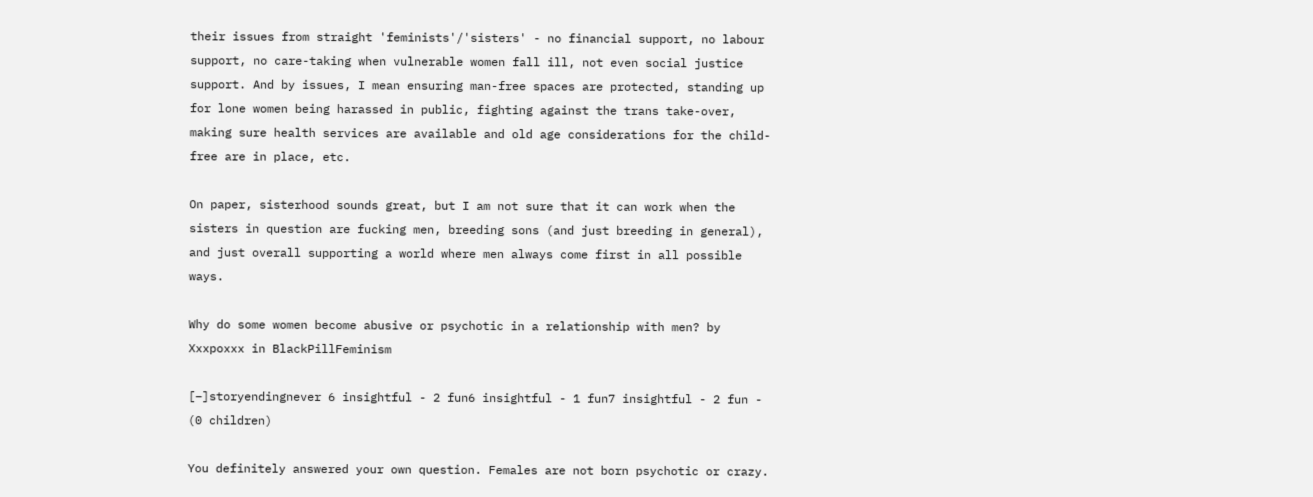their issues from straight 'feminists'/'sisters' - no financial support, no labour support, no care-taking when vulnerable women fall ill, not even social justice support. And by issues, I mean ensuring man-free spaces are protected, standing up for lone women being harassed in public, fighting against the trans take-over, making sure health services are available and old age considerations for the child-free are in place, etc.

On paper, sisterhood sounds great, but I am not sure that it can work when the sisters in question are fucking men, breeding sons (and just breeding in general), and just overall supporting a world where men always come first in all possible ways.

Why do some women become abusive or psychotic in a relationship with men? by Xxxpoxxx in BlackPillFeminism

[–]storyendingnever 6 insightful - 2 fun6 insightful - 1 fun7 insightful - 2 fun -  (0 children)

You definitely answered your own question. Females are not born psychotic or crazy.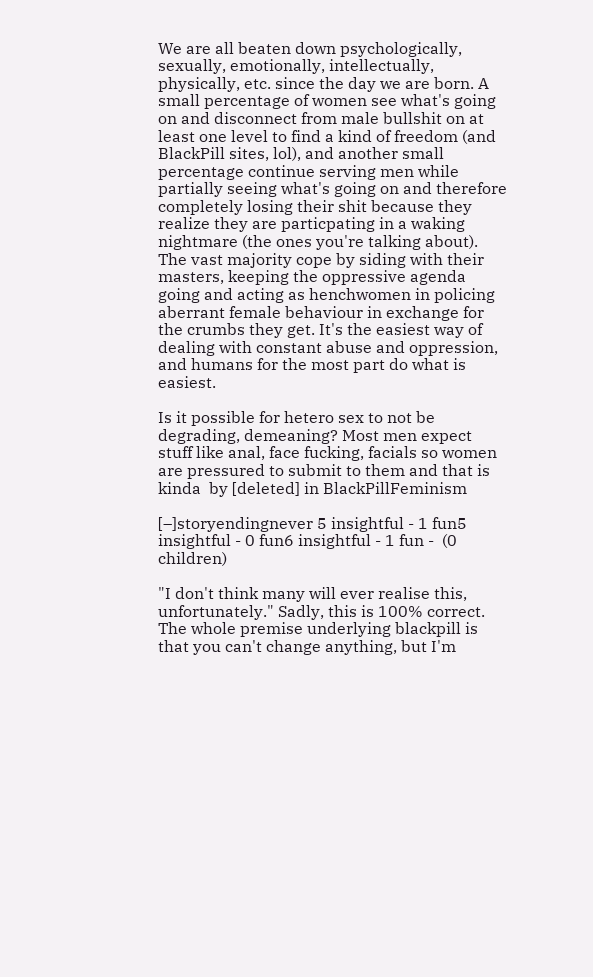We are all beaten down psychologically, sexually, emotionally, intellectually, physically, etc. since the day we are born. A small percentage of women see what's going on and disconnect from male bullshit on at least one level to find a kind of freedom (and BlackPill sites, lol), and another small percentage continue serving men while partially seeing what's going on and therefore completely losing their shit because they realize they are particpating in a waking nightmare (the ones you're talking about). The vast majority cope by siding with their masters, keeping the oppressive agenda going and acting as henchwomen in policing aberrant female behaviour in exchange for the crumbs they get. It's the easiest way of dealing with constant abuse and oppression, and humans for the most part do what is easiest.

Is it possible for hetero sex to not be degrading, demeaning? Most men expect stuff like anal, face fucking, facials so women are pressured to submit to them and that is kinda  by [deleted] in BlackPillFeminism

[–]storyendingnever 5 insightful - 1 fun5 insightful - 0 fun6 insightful - 1 fun -  (0 children)

"I don't think many will ever realise this, unfortunately." Sadly, this is 100% correct. The whole premise underlying blackpill is that you can't change anything, but I'm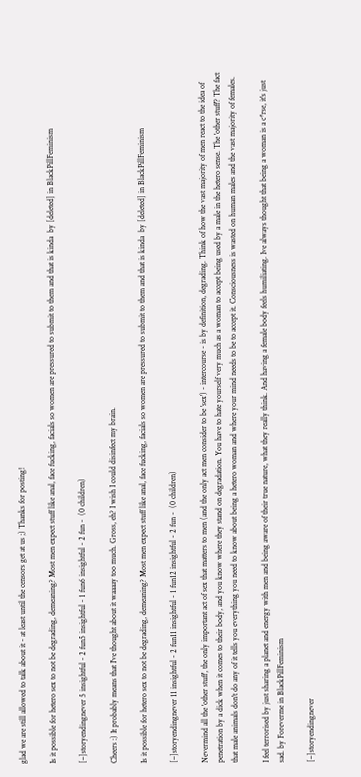glad we are still allowed to talk about it - at least until the censors get at us ;) Thanks for posting!

Is it possible for hetero sex to not be degrading, demeaning? Most men expect stuff like anal, face fucking, facials so women are pressured to submit to them and that is kinda  by [deleted] in BlackPillFeminism

[–]storyendingnever 5 insightful - 2 fun5 insightful - 1 fun6 insightful - 2 fun -  (0 children)

Cheers :) It probably means that I've thought about it waaaay too much. Gross, eh? I wish I could disinfect my brain.

Is it possible for hetero sex to not be degrading, demeaning? Most men expect stuff like anal, face fucking, facials so women are pressured to submit to them and that is kinda  by [deleted] in BlackPillFeminism

[–]storyendingnever 11 insightful - 2 fun11 insightful - 1 fun12 insightful - 2 fun -  (0 children)

Nevermind all the 'other stuff', the only important act of sex that matters to men (and the only act men consider to be 'sex') - intercourse - is by definition, degrading. Think of how the vast majority of men react to the idea of penetration by a dick when it comes to their body, and you know where they stand on degradation. You have to hate yourself very much as a woman to accept being used by a male in the hetero sense. The 'other stuff'? The fact that male animals don't do any of it tells you everything you need to know about being a hetero woman and where your mind needs to be to accept it. Consciousness is wasted on human males and the vast majority of females.

I feel terrorised by just sharing a planet and energy with men and being aware of their true nature, what they really think. And having a female body feels humiliating. Ive always thought that being a woman is a c*rse, it's just sad. by Foreverme in BlackPillFeminism

[–]storyendingnever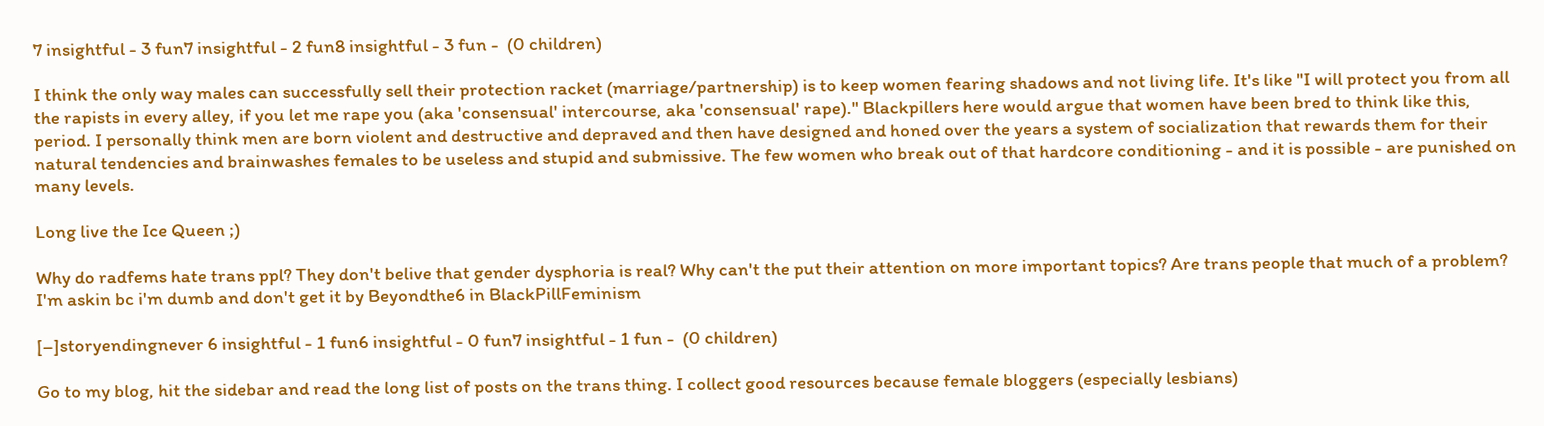7 insightful - 3 fun7 insightful - 2 fun8 insightful - 3 fun -  (0 children)

I think the only way males can successfully sell their protection racket (marriage/partnership) is to keep women fearing shadows and not living life. It's like "I will protect you from all the rapists in every alley, if you let me rape you (aka 'consensual' intercourse, aka 'consensual' rape)." Blackpillers here would argue that women have been bred to think like this, period. I personally think men are born violent and destructive and depraved and then have designed and honed over the years a system of socialization that rewards them for their natural tendencies and brainwashes females to be useless and stupid and submissive. The few women who break out of that hardcore conditioning - and it is possible - are punished on many levels.

Long live the Ice Queen ;)

Why do radfems hate trans ppl? They don't belive that gender dysphoria is real? Why can't the put their attention on more important topics? Are trans people that much of a problem? I'm askin bc i'm dumb and don't get it by Beyondthe6 in BlackPillFeminism

[–]storyendingnever 6 insightful - 1 fun6 insightful - 0 fun7 insightful - 1 fun -  (0 children)

Go to my blog, hit the sidebar and read the long list of posts on the trans thing. I collect good resources because female bloggers (especially lesbians)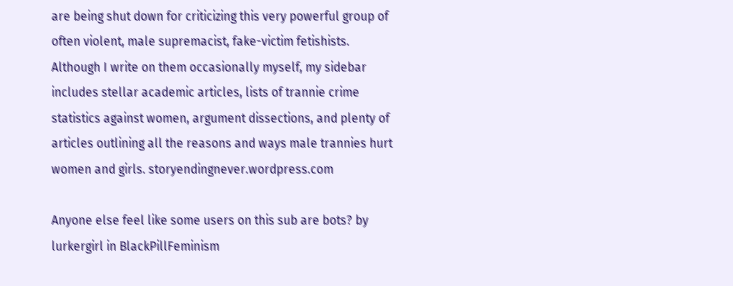are being shut down for criticizing this very powerful group of often violent, male supremacist, fake-victim fetishists. Although I write on them occasionally myself, my sidebar includes stellar academic articles, lists of trannie crime statistics against women, argument dissections, and plenty of articles outlining all the reasons and ways male trannies hurt women and girls. storyendingnever.wordpress.com

Anyone else feel like some users on this sub are bots? by lurkergirl in BlackPillFeminism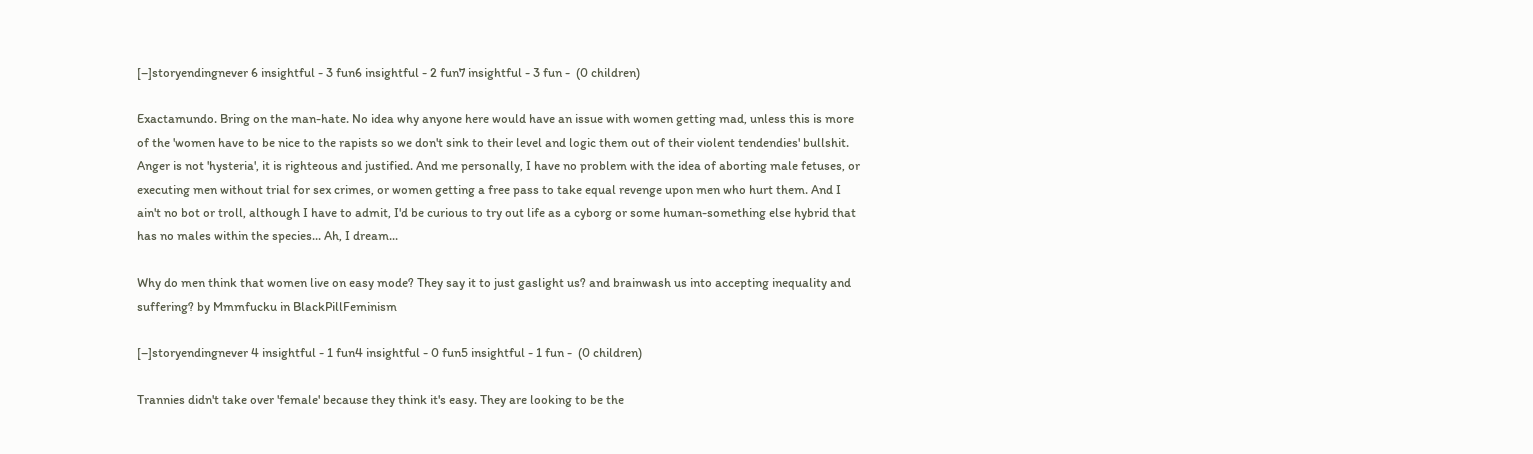[–]storyendingnever 6 insightful - 3 fun6 insightful - 2 fun7 insightful - 3 fun -  (0 children)

Exactamundo. Bring on the man-hate. No idea why anyone here would have an issue with women getting mad, unless this is more of the 'women have to be nice to the rapists so we don't sink to their level and logic them out of their violent tendendies' bullshit. Anger is not 'hysteria', it is righteous and justified. And me personally, I have no problem with the idea of aborting male fetuses, or executing men without trial for sex crimes, or women getting a free pass to take equal revenge upon men who hurt them. And I ain't no bot or troll, although I have to admit, I'd be curious to try out life as a cyborg or some human-something else hybrid that has no males within the species... Ah, I dream...

Why do men think that women live on easy mode? They say it to just gaslight us? and brainwash us into accepting inequality and suffering? by Mmmfucku in BlackPillFeminism

[–]storyendingnever 4 insightful - 1 fun4 insightful - 0 fun5 insightful - 1 fun -  (0 children)

Trannies didn't take over 'female' because they think it's easy. They are looking to be the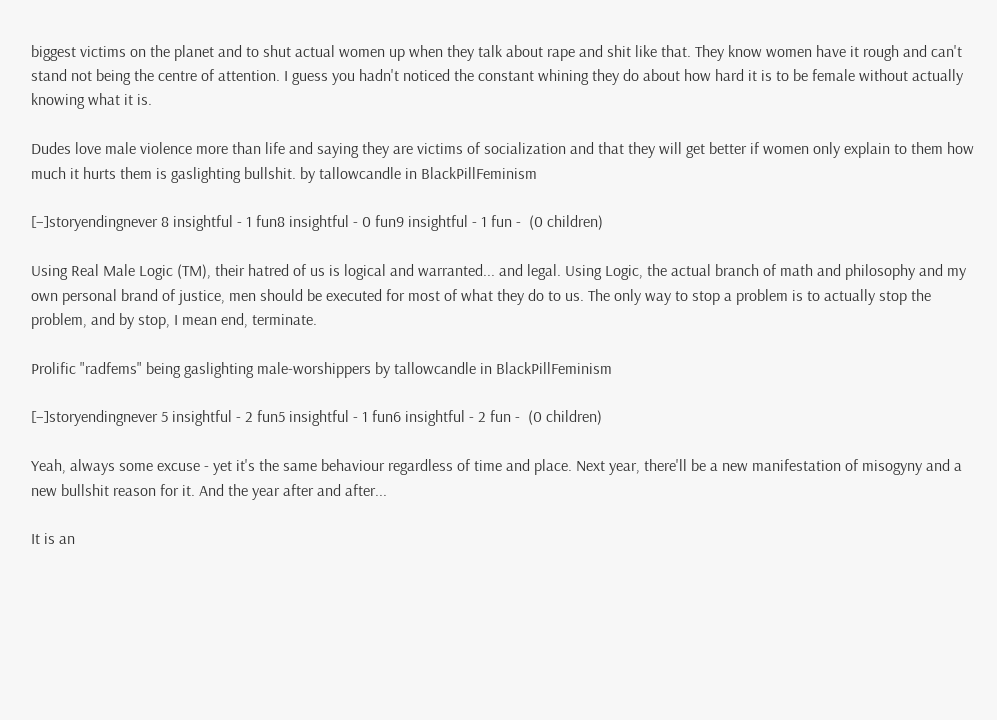biggest victims on the planet and to shut actual women up when they talk about rape and shit like that. They know women have it rough and can't stand not being the centre of attention. I guess you hadn't noticed the constant whining they do about how hard it is to be female without actually knowing what it is.

Dudes love male violence more than life and saying they are victims of socialization and that they will get better if women only explain to them how much it hurts them is gaslighting bullshit. by tallowcandle in BlackPillFeminism

[–]storyendingnever 8 insightful - 1 fun8 insightful - 0 fun9 insightful - 1 fun -  (0 children)

Using Real Male Logic (TM), their hatred of us is logical and warranted... and legal. Using Logic, the actual branch of math and philosophy and my own personal brand of justice, men should be executed for most of what they do to us. The only way to stop a problem is to actually stop the problem, and by stop, I mean end, terminate.

Prolific "radfems" being gaslighting male-worshippers by tallowcandle in BlackPillFeminism

[–]storyendingnever 5 insightful - 2 fun5 insightful - 1 fun6 insightful - 2 fun -  (0 children)

Yeah, always some excuse - yet it's the same behaviour regardless of time and place. Next year, there'll be a new manifestation of misogyny and a new bullshit reason for it. And the year after and after...

It is an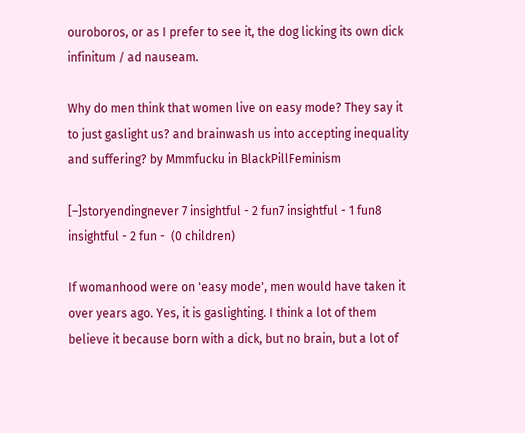ouroboros, or as I prefer to see it, the dog licking its own dick infinitum / ad nauseam.

Why do men think that women live on easy mode? They say it to just gaslight us? and brainwash us into accepting inequality and suffering? by Mmmfucku in BlackPillFeminism

[–]storyendingnever 7 insightful - 2 fun7 insightful - 1 fun8 insightful - 2 fun -  (0 children)

If womanhood were on 'easy mode', men would have taken it over years ago. Yes, it is gaslighting. I think a lot of them believe it because born with a dick, but no brain, but a lot of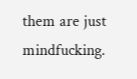them are just mindfucking.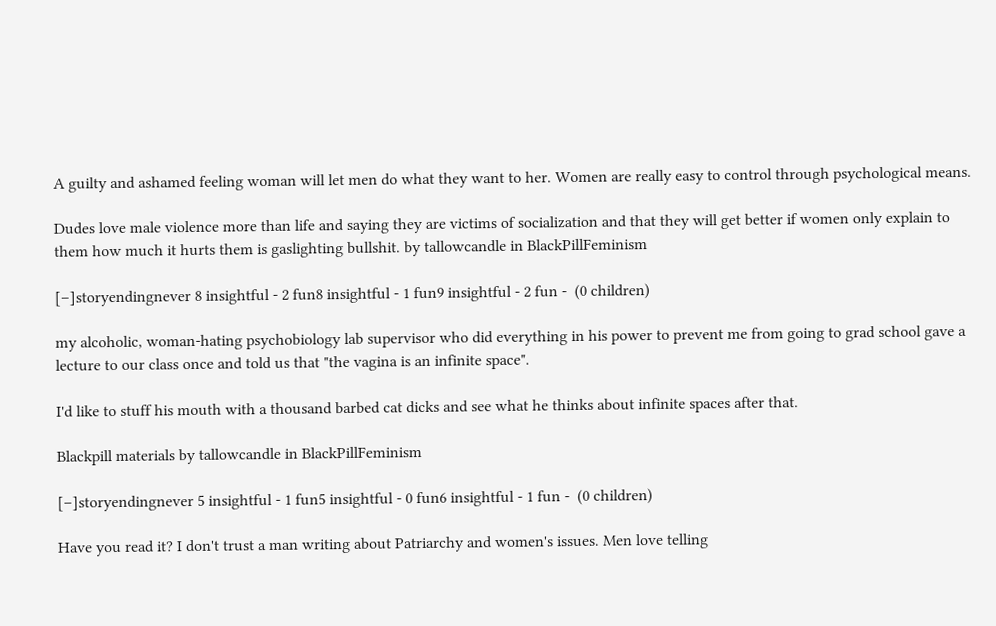A guilty and ashamed feeling woman will let men do what they want to her. Women are really easy to control through psychological means.

Dudes love male violence more than life and saying they are victims of socialization and that they will get better if women only explain to them how much it hurts them is gaslighting bullshit. by tallowcandle in BlackPillFeminism

[–]storyendingnever 8 insightful - 2 fun8 insightful - 1 fun9 insightful - 2 fun -  (0 children)

my alcoholic, woman-hating psychobiology lab supervisor who did everything in his power to prevent me from going to grad school gave a lecture to our class once and told us that "the vagina is an infinite space".

I'd like to stuff his mouth with a thousand barbed cat dicks and see what he thinks about infinite spaces after that.

Blackpill materials by tallowcandle in BlackPillFeminism

[–]storyendingnever 5 insightful - 1 fun5 insightful - 0 fun6 insightful - 1 fun -  (0 children)

Have you read it? I don't trust a man writing about Patriarchy and women's issues. Men love telling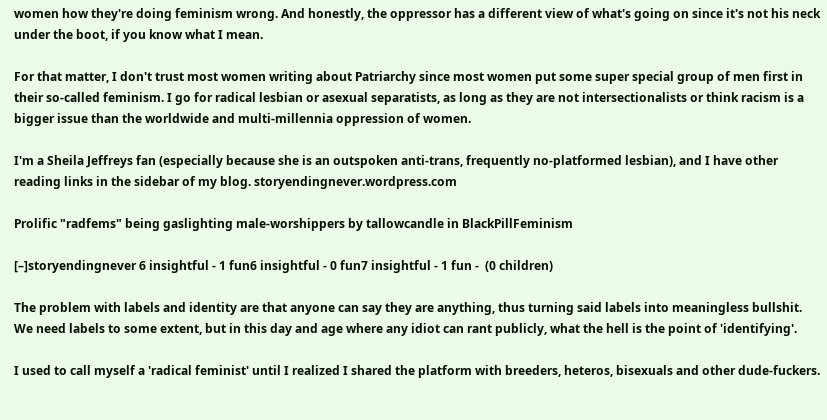women how they're doing feminism wrong. And honestly, the oppressor has a different view of what's going on since it's not his neck under the boot, if you know what I mean.

For that matter, I don't trust most women writing about Patriarchy since most women put some super special group of men first in their so-called feminism. I go for radical lesbian or asexual separatists, as long as they are not intersectionalists or think racism is a bigger issue than the worldwide and multi-millennia oppression of women.

I'm a Sheila Jeffreys fan (especially because she is an outspoken anti-trans, frequently no-platformed lesbian), and I have other reading links in the sidebar of my blog. storyendingnever.wordpress.com

Prolific "radfems" being gaslighting male-worshippers by tallowcandle in BlackPillFeminism

[–]storyendingnever 6 insightful - 1 fun6 insightful - 0 fun7 insightful - 1 fun -  (0 children)

The problem with labels and identity are that anyone can say they are anything, thus turning said labels into meaningless bullshit. We need labels to some extent, but in this day and age where any idiot can rant publicly, what the hell is the point of 'identifying'.

I used to call myself a 'radical feminist' until I realized I shared the platform with breeders, heteros, bisexuals and other dude-fuckers.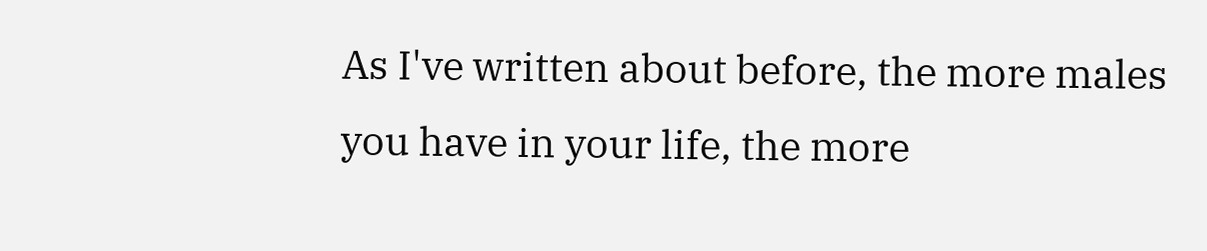As I've written about before, the more males you have in your life, the more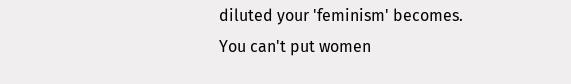diluted your 'feminism' becomes. You can't put women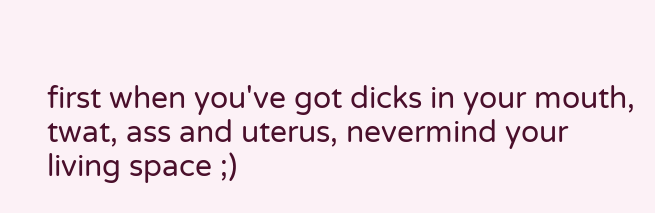first when you've got dicks in your mouth, twat, ass and uterus, nevermind your living space ;)